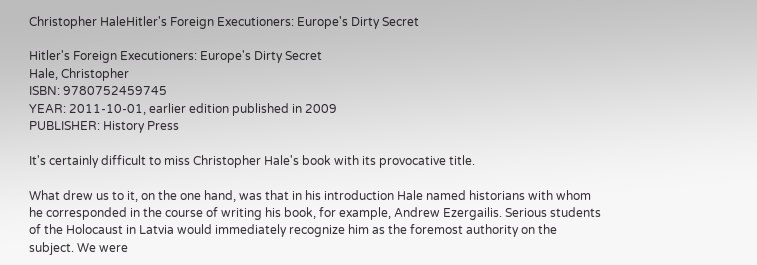Christopher HaleHitler's Foreign Executioners: Europe's Dirty Secret

Hitler's Foreign Executioners: Europe's Dirty Secret
Hale, Christopher
ISBN: 9780752459745
YEAR: 2011-10-01, earlier edition published in 2009
PUBLISHER: History Press

It's certainly difficult to miss Christopher Hale's book with its provocative title.

What drew us to it, on the one hand, was that in his introduction Hale named historians with whom he corresponded in the course of writing his book, for example, Andrew Ezergailis. Serious students of the Holocaust in Latvia would immediately recognize him as the foremost authority on the subject. We were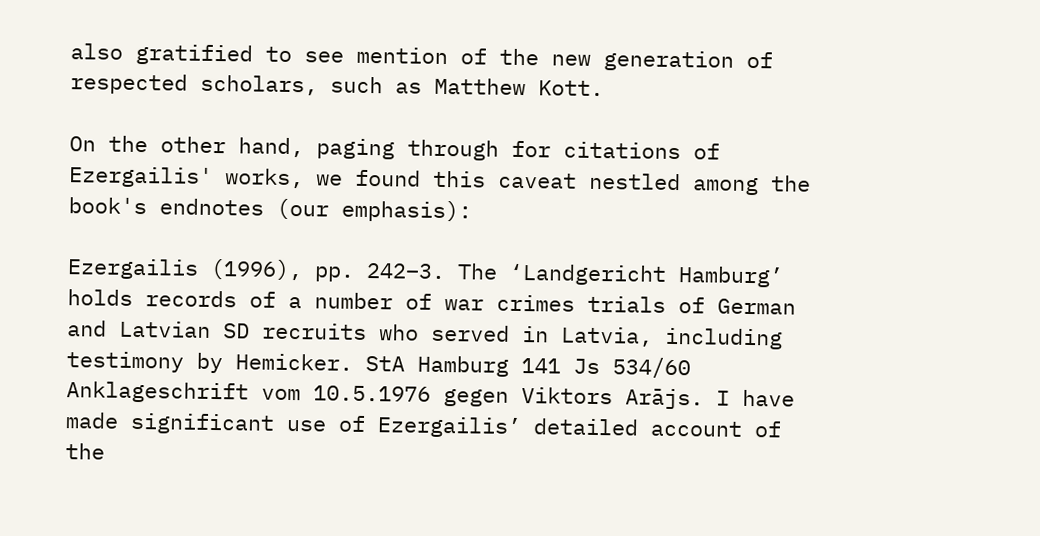also gratified to see mention of the new generation of respected scholars, such as Matthew Kott.

On the other hand, paging through for citations of Ezergailis' works, we found this caveat nestled among the book's endnotes (our emphasis):

Ezergailis (1996), pp. 242–3. The ‘Landgericht Hamburg’ holds records of a number of war crimes trials of German and Latvian SD recruits who served in Latvia, including testimony by Hemicker. StA Hamburg 141 Js 534/60 Anklageschrift vom 10.5.1976 gegen Viktors Arājs. I have made significant use of Ezergailis’ detailed account of the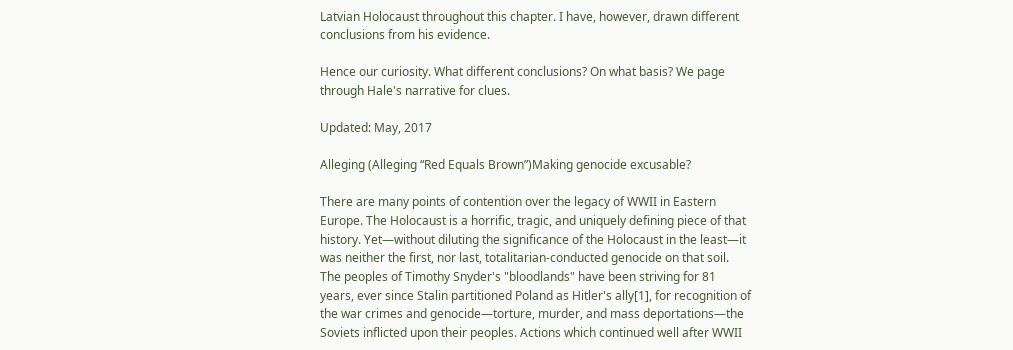Latvian Holocaust throughout this chapter. I have, however, drawn different conclusions from his evidence.

Hence our curiosity. What different conclusions? On what basis? We page through Hale's narrative for clues.

Updated: May, 2017

Alleging (Alleging “Red Equals Brown”)Making genocide excusable?

There are many points of contention over the legacy of WWII in Eastern Europe. The Holocaust is a horrific, tragic, and uniquely defining piece of that history. Yet—without diluting the significance of the Holocaust in the least—it was neither the first, nor last, totalitarian-conducted genocide on that soil. The peoples of Timothy Snyder's "bloodlands" have been striving for 81 years, ever since Stalin partitioned Poland as Hitler's ally[1], for recognition of the war crimes and genocide—torture, murder, and mass deportations—the Soviets inflicted upon their peoples. Actions which continued well after WWII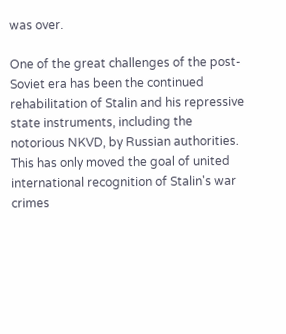was over.

One of the great challenges of the post-Soviet era has been the continued rehabilitation of Stalin and his repressive state instruments, including the notorious NKVD, by Russian authorities. This has only moved the goal of united international recognition of Stalin's war crimes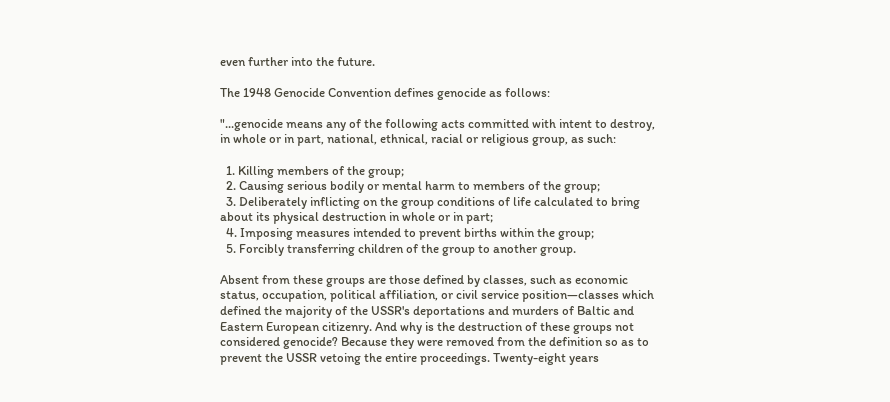even further into the future.

The 1948 Genocide Convention defines genocide as follows:

"...genocide means any of the following acts committed with intent to destroy, in whole or in part, national, ethnical, racial or religious group, as such:

  1. Killing members of the group;
  2. Causing serious bodily or mental harm to members of the group;
  3. Deliberately inflicting on the group conditions of life calculated to bring about its physical destruction in whole or in part;
  4. Imposing measures intended to prevent births within the group;
  5. Forcibly transferring children of the group to another group.

Absent from these groups are those defined by classes, such as economic status, occupation, political affiliation, or civil service position—classes which defined the majority of the USSR's deportations and murders of Baltic and Eastern European citizenry. And why is the destruction of these groups not considered genocide? Because they were removed from the definition so as to prevent the USSR vetoing the entire proceedings. Twenty-eight years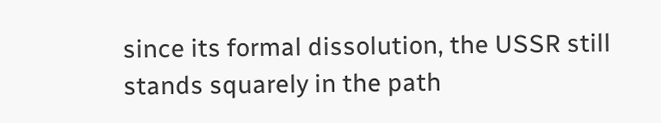since its formal dissolution, the USSR still stands squarely in the path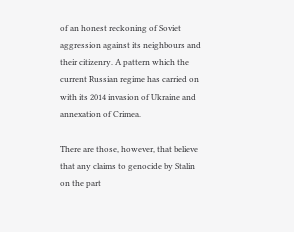of an honest reckoning of Soviet aggression against its neighbours and their citizenry. A pattern which the current Russian regime has carried on with its 2014 invasion of Ukraine and annexation of Crimea.

There are those, however, that believe that any claims to genocide by Stalin on the part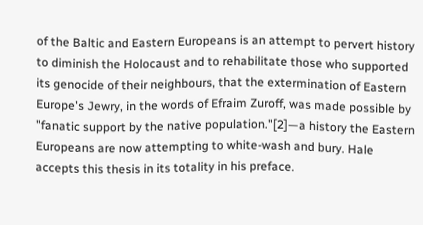of the Baltic and Eastern Europeans is an attempt to pervert history to diminish the Holocaust and to rehabilitate those who supported its genocide of their neighbours, that the extermination of Eastern Europe's Jewry, in the words of Efraim Zuroff, was made possible by "fanatic support by the native population."[2]—a history the Eastern Europeans are now attempting to white-wash and bury. Hale accepts this thesis in its totality in his preface.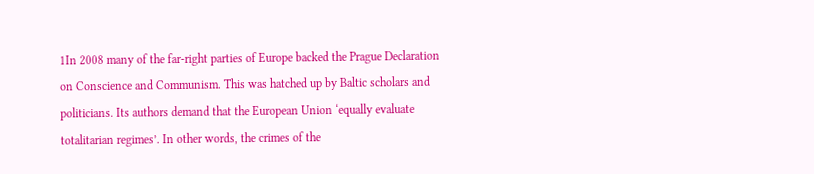1In 2008 many of the far-right parties of Europe backed the Prague Declaration on Conscience and Communism. This was hatched up by Baltic scholars and politicians. Its authors demand that the European Union ‘equally evaluate totalitarian regimes’. In other words, the crimes of the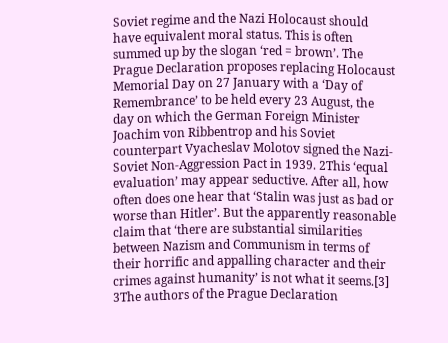Soviet regime and the Nazi Holocaust should have equivalent moral status. This is often summed up by the slogan ‘red = brown’. The Prague Declaration proposes replacing Holocaust Memorial Day on 27 January with a ‘Day of Remembrance’ to be held every 23 August, the day on which the German Foreign Minister Joachim von Ribbentrop and his Soviet counterpart Vyacheslav Molotov signed the Nazi-Soviet Non-Aggression Pact in 1939. 2This ‘equal evaluation’ may appear seductive. After all, how often does one hear that ‘Stalin was just as bad or worse than Hitler’. But the apparently reasonable claim that ‘there are substantial similarities between Nazism and Communism in terms of their horrific and appalling character and their crimes against humanity’ is not what it seems.[3] 3The authors of the Prague Declaration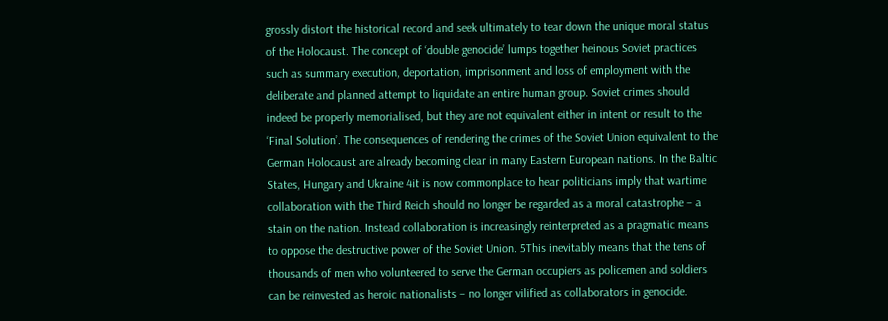grossly distort the historical record and seek ultimately to tear down the unique moral status of the Holocaust. The concept of ‘double genocide’ lumps together heinous Soviet practices such as summary execution, deportation, imprisonment and loss of employment with the deliberate and planned attempt to liquidate an entire human group. Soviet crimes should indeed be properly memorialised, but they are not equivalent either in intent or result to the ‘Final Solution’. The consequences of rendering the crimes of the Soviet Union equivalent to the German Holocaust are already becoming clear in many Eastern European nations. In the Baltic States, Hungary and Ukraine 4it is now commonplace to hear politicians imply that wartime collaboration with the Third Reich should no longer be regarded as a moral catastrophe – a stain on the nation. Instead collaboration is increasingly reinterpreted as a pragmatic means to oppose the destructive power of the Soviet Union. 5This inevitably means that the tens of thousands of men who volunteered to serve the German occupiers as policemen and soldiers can be reinvested as heroic nationalists – no longer vilified as collaborators in genocide.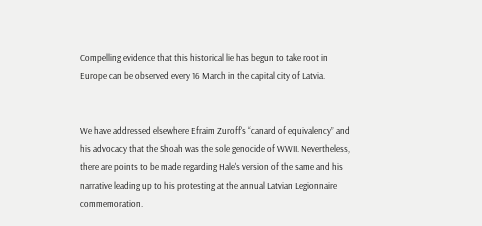Compelling evidence that this historical lie has begun to take root in Europe can be observed every 16 March in the capital city of Latvia.


We have addressed elsewhere Efraim Zuroff's “canard of equivalency” and his advocacy that the Shoah was the sole genocide of WWII. Nevertheless, there are points to be made regarding Hale's version of the same and his narrative leading up to his protesting at the annual Latvian Legionnaire commemoration.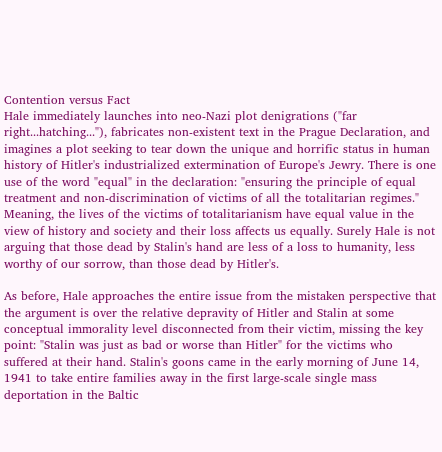Contention versus Fact
Hale immediately launches into neo-Nazi plot denigrations ("far right...hatching..."), fabricates non-existent text in the Prague Declaration, and imagines a plot seeking to tear down the unique and horrific status in human history of Hitler's industrialized extermination of Europe's Jewry. There is one use of the word "equal" in the declaration: "ensuring the principle of equal treatment and non-discrimination of victims of all the totalitarian regimes." Meaning, the lives of the victims of totalitarianism have equal value in the view of history and society and their loss affects us equally. Surely Hale is not arguing that those dead by Stalin's hand are less of a loss to humanity, less worthy of our sorrow, than those dead by Hitler's.

As before, Hale approaches the entire issue from the mistaken perspective that the argument is over the relative depravity of Hitler and Stalin at some conceptual immorality level disconnected from their victim, missing the key point: "Stalin was just as bad or worse than Hitler" for the victims who suffered at their hand. Stalin's goons came in the early morning of June 14, 1941 to take entire families away in the first large-scale single mass deportation in the Baltic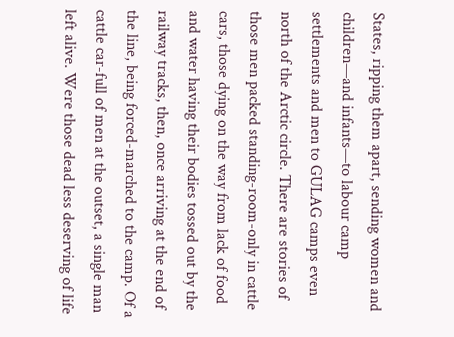States, ripping them apart, sending women and children—and infants—to labour camp settlements and men to GULAG camps even north of the Arctic circle. There are stories of those men packed standing-room-only in cattle cars, those dying on the way from lack of food and water having their bodies tossed out by the railway tracks, then, once arriving at the end of the line, being forced-marched to the camp. Of a cattle car-full of men at the outset, a single man left alive. Were those dead less deserving of life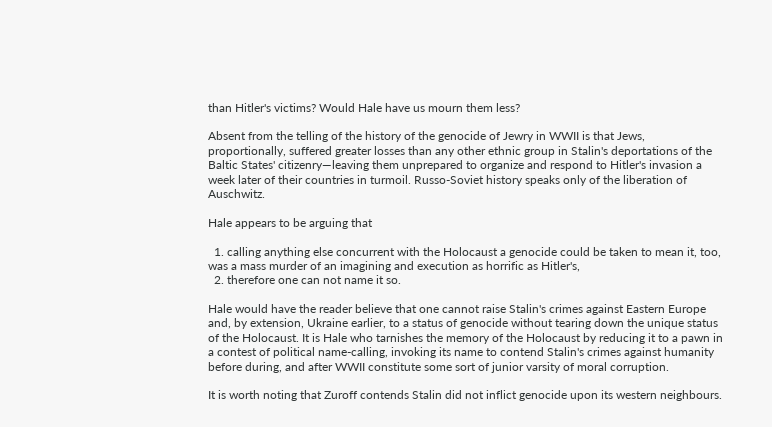than Hitler's victims? Would Hale have us mourn them less?

Absent from the telling of the history of the genocide of Jewry in WWII is that Jews, proportionally, suffered greater losses than any other ethnic group in Stalin's deportations of the Baltic States' citizenry—leaving them unprepared to organize and respond to Hitler's invasion a week later of their countries in turmoil. Russo-Soviet history speaks only of the liberation of Auschwitz.

Hale appears to be arguing that

  1. calling anything else concurrent with the Holocaust a genocide could be taken to mean it, too, was a mass murder of an imagining and execution as horrific as Hitler's,
  2. therefore one can not name it so.

Hale would have the reader believe that one cannot raise Stalin's crimes against Eastern Europe and, by extension, Ukraine earlier, to a status of genocide without tearing down the unique status of the Holocaust. It is Hale who tarnishes the memory of the Holocaust by reducing it to a pawn in a contest of political name-calling, invoking its name to contend Stalin's crimes against humanity before during, and after WWII constitute some sort of junior varsity of moral corruption.

It is worth noting that Zuroff contends Stalin did not inflict genocide upon its western neighbours.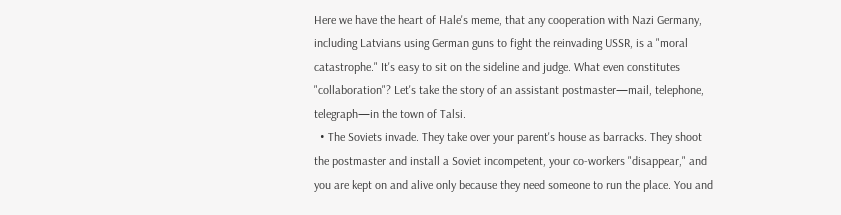Here we have the heart of Hale's meme, that any cooperation with Nazi Germany, including Latvians using German guns to fight the reinvading USSR, is a "moral catastrophe." It's easy to sit on the sideline and judge. What even constitutes "collaboration"? Let's take the story of an assistant postmaster—mail, telephone, telegraph—in the town of Talsi.
  • The Soviets invade. They take over your parent's house as barracks. They shoot the postmaster and install a Soviet incompetent, your co-workers "disappear," and you are kept on and alive only because they need someone to run the place. You and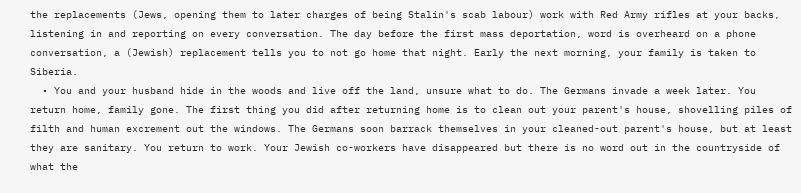the replacements (Jews, opening them to later charges of being Stalin's scab labour) work with Red Army rifles at your backs, listening in and reporting on every conversation. The day before the first mass deportation, word is overheard on a phone conversation, a (Jewish) replacement tells you to not go home that night. Early the next morning, your family is taken to Siberia.
  • You and your husband hide in the woods and live off the land, unsure what to do. The Germans invade a week later. You return home, family gone. The first thing you did after returning home is to clean out your parent's house, shovelling piles of filth and human excrement out the windows. The Germans soon barrack themselves in your cleaned-out parent's house, but at least they are sanitary. You return to work. Your Jewish co-workers have disappeared but there is no word out in the countryside of what the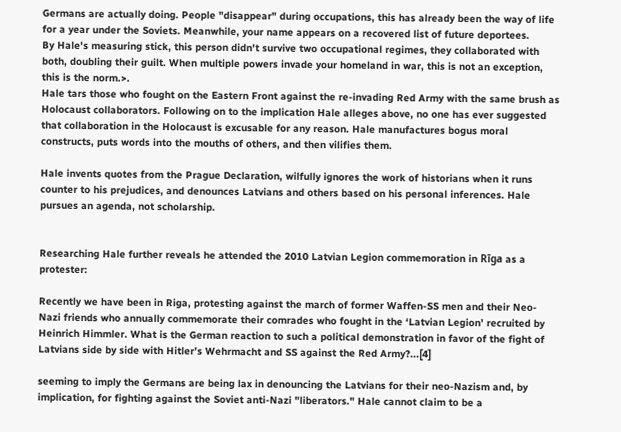Germans are actually doing. People "disappear" during occupations, this has already been the way of life for a year under the Soviets. Meanwhile, your name appears on a recovered list of future deportees.
By Hale's measuring stick, this person didn't survive two occupational regimes, they collaborated with both, doubling their guilt. When multiple powers invade your homeland in war, this is not an exception, this is the norm.>.
Hale tars those who fought on the Eastern Front against the re-invading Red Army with the same brush as Holocaust collaborators. Following on to the implication Hale alleges above, no one has ever suggested that collaboration in the Holocaust is excusable for any reason. Hale manufactures bogus moral constructs, puts words into the mouths of others, and then vilifies them.

Hale invents quotes from the Prague Declaration, wilfully ignores the work of historians when it runs counter to his prejudices, and denounces Latvians and others based on his personal inferences. Hale pursues an agenda, not scholarship.


Researching Hale further reveals he attended the 2010 Latvian Legion commemoration in Rīga as a protester:

Recently we have been in Riga, protesting against the march of former Waffen-SS men and their Neo-Nazi friends who annually commemorate their comrades who fought in the ‘Latvian Legion’ recruited by Heinrich Himmler. What is the German reaction to such a political demonstration in favor of the fight of Latvians side by side with Hitler’s Wehrmacht and SS against the Red Army?...[4]

seeming to imply the Germans are being lax in denouncing the Latvians for their neo-Nazism and, by implication, for fighting against the Soviet anti-Nazi "liberators." Hale cannot claim to be a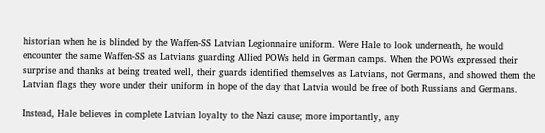historian when he is blinded by the Waffen-SS Latvian Legionnaire uniform. Were Hale to look underneath, he would encounter the same Waffen-SS as Latvians guarding Allied POWs held in German camps. When the POWs expressed their surprise and thanks at being treated well, their guards identified themselves as Latvians, not Germans, and showed them the Latvian flags they wore under their uniform in hope of the day that Latvia would be free of both Russians and Germans.

Instead, Hale believes in complete Latvian loyalty to the Nazi cause; more importantly, any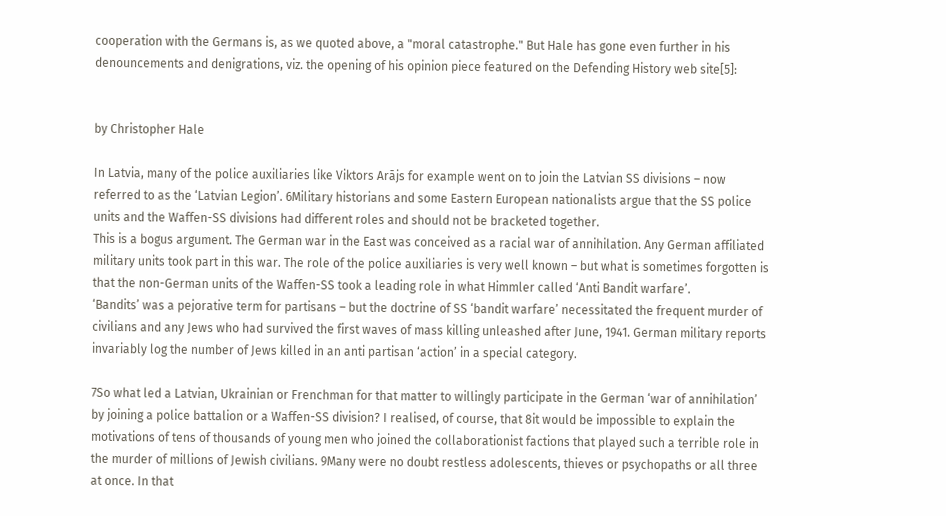cooperation with the Germans is, as we quoted above, a "moral catastrophe." But Hale has gone even further in his denouncements and denigrations, viz. the opening of his opinion piece featured on the Defending History web site[5]:


by Christopher Hale

In Latvia, many of the police auxiliaries like Viktors Arājs for example went on to join the Latvian SS divisions – now referred to as the ‘Latvian Legion’. 6Military historians and some Eastern European nationalists argue that the SS police units and the Waffen-SS divisions had different roles and should not be bracketed together.
This is a bogus argument. The German war in the East was conceived as a racial war of annihilation. Any German affiliated military units took part in this war. The role of the police auxiliaries is very well known – but what is sometimes forgotten is that the non-German units of the Waffen-SS took a leading role in what Himmler called ‘Anti Bandit warfare’.
‘Bandits’ was a pejorative term for partisans – but the doctrine of SS ‘bandit warfare’ necessitated the frequent murder of civilians and any Jews who had survived the first waves of mass killing unleashed after June, 1941. German military reports invariably log the number of Jews killed in an anti partisan ‘action’ in a special category.

7So what led a Latvian, Ukrainian or Frenchman for that matter to willingly participate in the German ‘war of annihilation’ by joining a police battalion or a Waffen-SS division? I realised, of course, that 8it would be impossible to explain the motivations of tens of thousands of young men who joined the collaborationist factions that played such a terrible role in the murder of millions of Jewish civilians. 9Many were no doubt restless adolescents, thieves or psychopaths or all three at once. In that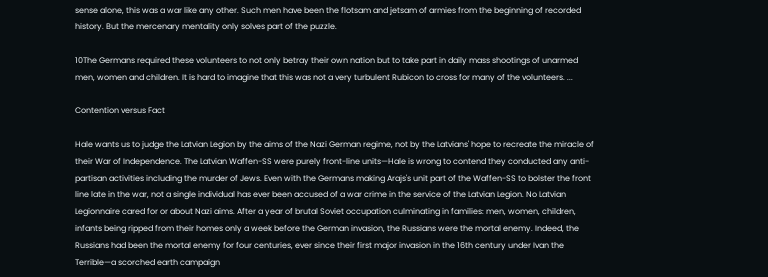sense alone, this was a war like any other. Such men have been the flotsam and jetsam of armies from the beginning of recorded history. But the mercenary mentality only solves part of the puzzle.

10The Germans required these volunteers to not only betray their own nation but to take part in daily mass shootings of unarmed men, women and children. It is hard to imagine that this was not a very turbulent Rubicon to cross for many of the volunteers. ...

Contention versus Fact

Hale wants us to judge the Latvian Legion by the aims of the Nazi German regime, not by the Latvians' hope to recreate the miracle of their War of Independence. The Latvian Waffen-SS were purely front-line units—Hale is wrong to contend they conducted any anti-partisan activities including the murder of Jews. Even with the Germans making Arajs's unit part of the Waffen-SS to bolster the front line late in the war, not a single individual has ever been accused of a war crime in the service of the Latvian Legion. No Latvian Legionnaire cared for or about Nazi aims. After a year of brutal Soviet occupation culminating in families: men, women, children, infants being ripped from their homes only a week before the German invasion, the Russians were the mortal enemy. Indeed, the Russians had been the mortal enemy for four centuries, ever since their first major invasion in the 16th century under Ivan the Terrible—a scorched earth campaign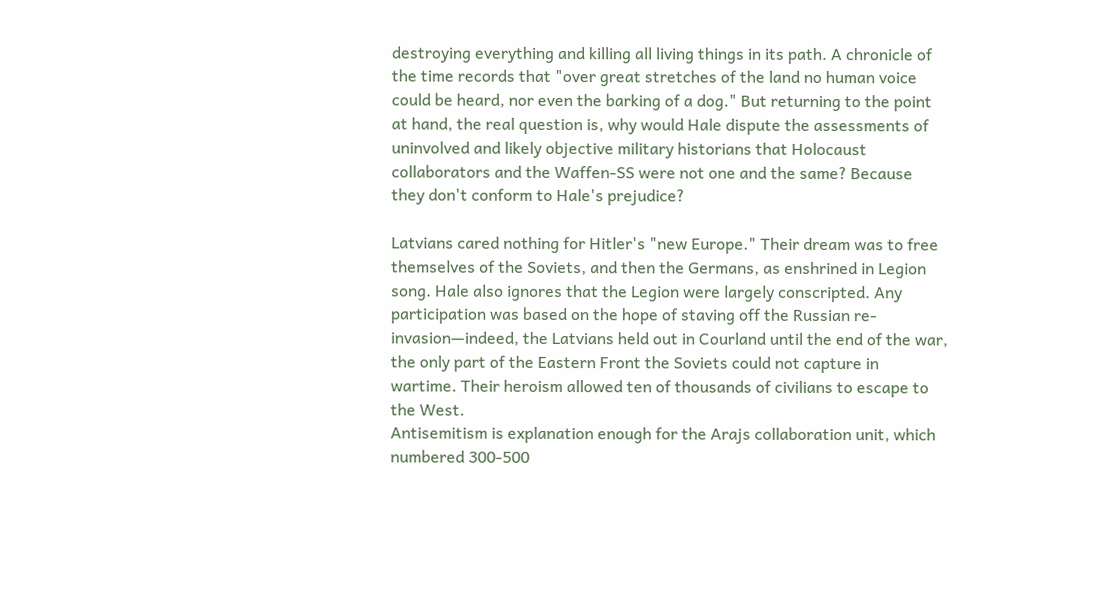destroying everything and killing all living things in its path. A chronicle of the time records that "over great stretches of the land no human voice could be heard, nor even the barking of a dog." But returning to the point at hand, the real question is, why would Hale dispute the assessments of uninvolved and likely objective military historians that Holocaust collaborators and the Waffen-SS were not one and the same? Because they don't conform to Hale's prejudice?

Latvians cared nothing for Hitler's "new Europe." Their dream was to free themselves of the Soviets, and then the Germans, as enshrined in Legion song. Hale also ignores that the Legion were largely conscripted. Any participation was based on the hope of staving off the Russian re-invasion—indeed, the Latvians held out in Courland until the end of the war, the only part of the Eastern Front the Soviets could not capture in wartime. Their heroism allowed ten of thousands of civilians to escape to the West.
Antisemitism is explanation enough for the Arajs collaboration unit, which numbered 300-500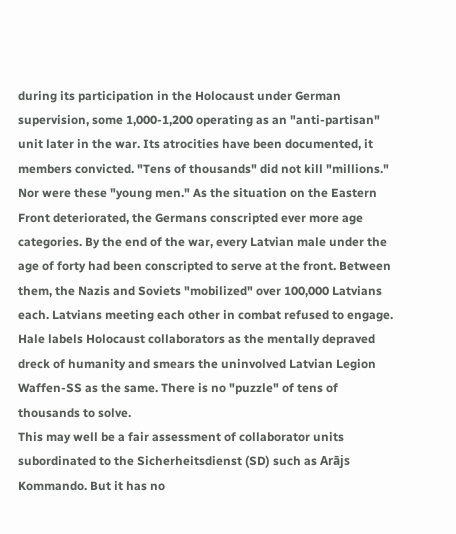during its participation in the Holocaust under German supervision, some 1,000-1,200 operating as an "anti-partisan" unit later in the war. Its atrocities have been documented, it members convicted. "Tens of thousands" did not kill "millions." Nor were these "young men." As the situation on the Eastern Front deteriorated, the Germans conscripted ever more age categories. By the end of the war, every Latvian male under the age of forty had been conscripted to serve at the front. Between them, the Nazis and Soviets "mobilized" over 100,000 Latvians each. Latvians meeting each other in combat refused to engage.
Hale labels Holocaust collaborators as the mentally depraved dreck of humanity and smears the uninvolved Latvian Legion Waffen-SS as the same. There is no "puzzle" of tens of thousands to solve.
This may well be a fair assessment of collaborator units subordinated to the Sicherheitsdienst (SD) such as Arājs Kommando. But it has no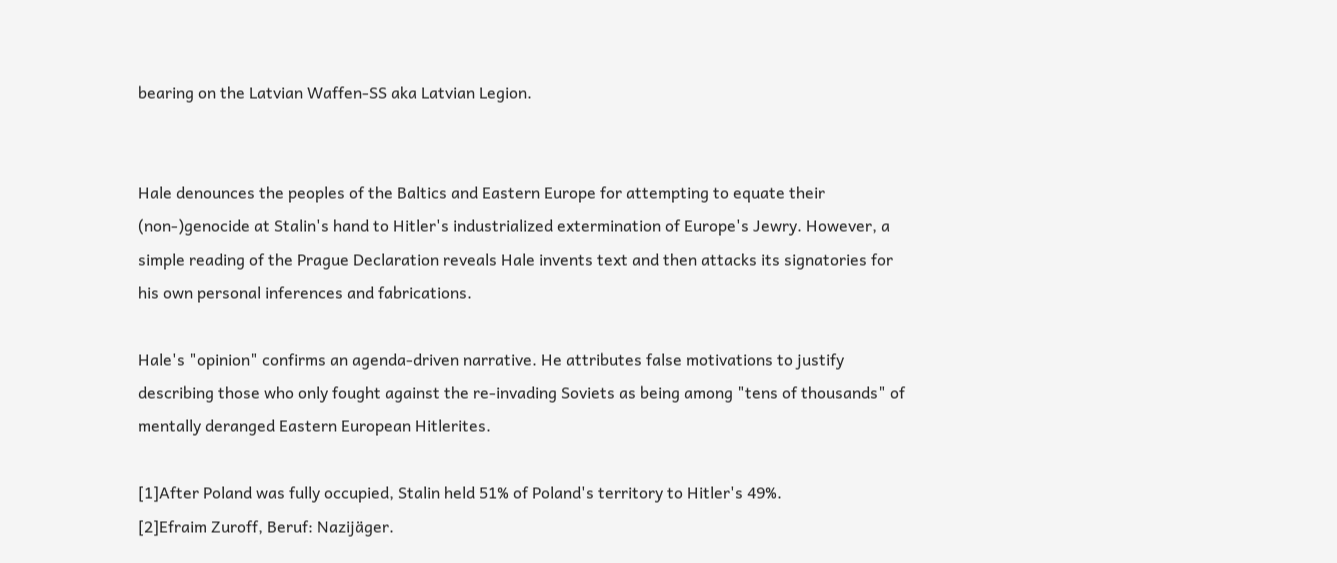bearing on the Latvian Waffen-SS aka Latvian Legion.


Hale denounces the peoples of the Baltics and Eastern Europe for attempting to equate their (non-)genocide at Stalin's hand to Hitler's industrialized extermination of Europe's Jewry. However, a simple reading of the Prague Declaration reveals Hale invents text and then attacks its signatories for his own personal inferences and fabrications.

Hale's "opinion" confirms an agenda-driven narrative. He attributes false motivations to justify describing those who only fought against the re-invading Soviets as being among "tens of thousands" of mentally deranged Eastern European Hitlerites.

[1]After Poland was fully occupied, Stalin held 51% of Poland's territory to Hitler's 49%.
[2]Efraim Zuroff, Beruf: Nazijäger.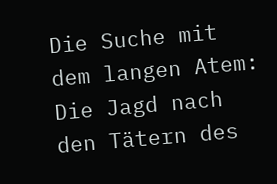Die Suche mit dem langen Atem: Die Jagd nach den Tätern des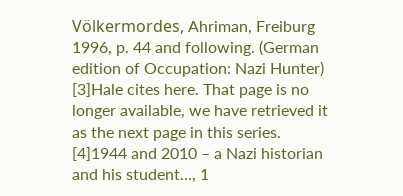Völkermordes, Ahriman, Freiburg 1996, p. 44 and following. (German edition of Occupation: Nazi Hunter)
[3]Hale cites here. That page is no longer available, we have retrieved it as the next page in this series.
[4]1944 and 2010 – a Nazi historian and his student…, 1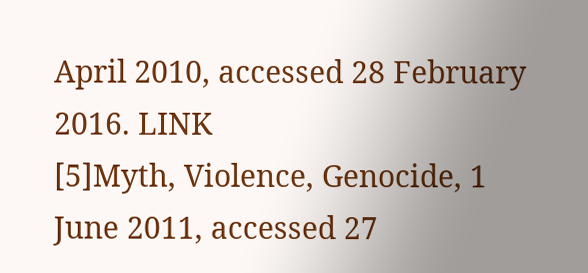April 2010, accessed 28 February 2016. LINK
[5]Myth, Violence, Genocide, 1 June 2011, accessed 27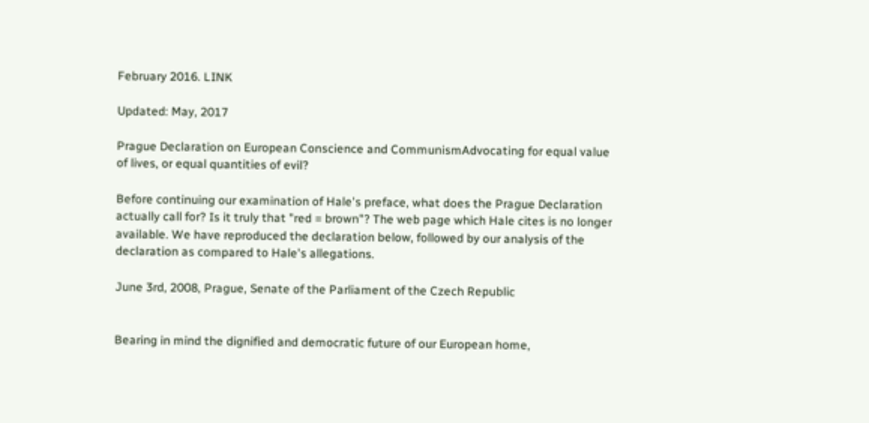February 2016. LINK

Updated: May, 2017

Prague Declaration on European Conscience and CommunismAdvocating for equal value of lives, or equal quantities of evil?

Before continuing our examination of Hale's preface, what does the Prague Declaration actually call for? Is it truly that "red = brown"? The web page which Hale cites is no longer available. We have reproduced the declaration below, followed by our analysis of the declaration as compared to Hale's allegations.

June 3rd, 2008, Prague, Senate of the Parliament of the Czech Republic


Bearing in mind the dignified and democratic future of our European home,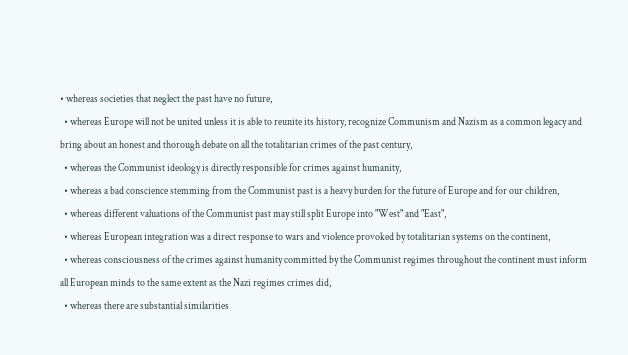• whereas societies that neglect the past have no future,
  • whereas Europe will not be united unless it is able to reunite its history, recognize Communism and Nazism as a common legacy and bring about an honest and thorough debate on all the totalitarian crimes of the past century,
  • whereas the Communist ideology is directly responsible for crimes against humanity,
  • whereas a bad conscience stemming from the Communist past is a heavy burden for the future of Europe and for our children,
  • whereas different valuations of the Communist past may still split Europe into "West" and "East",
  • whereas European integration was a direct response to wars and violence provoked by totalitarian systems on the continent,
  • whereas consciousness of the crimes against humanity committed by the Communist regimes throughout the continent must inform all European minds to the same extent as the Nazi regimes crimes did,
  • whereas there are substantial similarities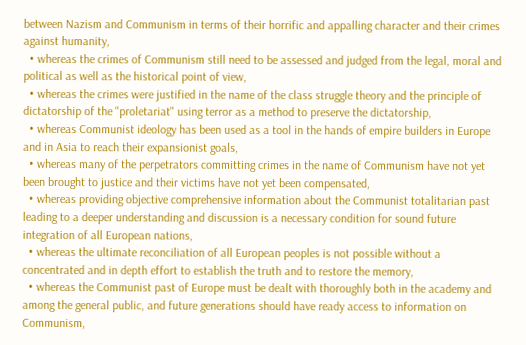between Nazism and Communism in terms of their horrific and appalling character and their crimes against humanity,
  • whereas the crimes of Communism still need to be assessed and judged from the legal, moral and political as well as the historical point of view,
  • whereas the crimes were justified in the name of the class struggle theory and the principle of dictatorship of the "proletariat" using terror as a method to preserve the dictatorship,
  • whereas Communist ideology has been used as a tool in the hands of empire builders in Europe and in Asia to reach their expansionist goals,
  • whereas many of the perpetrators committing crimes in the name of Communism have not yet been brought to justice and their victims have not yet been compensated,
  • whereas providing objective comprehensive information about the Communist totalitarian past leading to a deeper understanding and discussion is a necessary condition for sound future integration of all European nations,
  • whereas the ultimate reconciliation of all European peoples is not possible without a concentrated and in depth effort to establish the truth and to restore the memory,
  • whereas the Communist past of Europe must be dealt with thoroughly both in the academy and among the general public, and future generations should have ready access to information on Communism,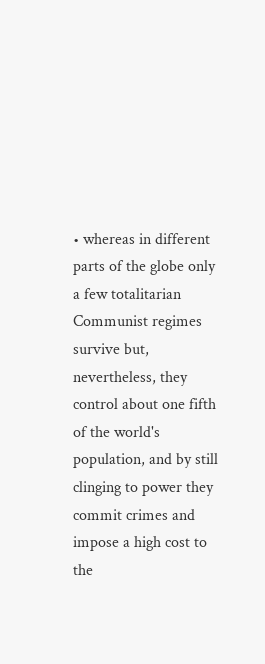• whereas in different parts of the globe only a few totalitarian Communist regimes survive but, nevertheless, they control about one fifth of the world's population, and by still clinging to power they commit crimes and impose a high cost to the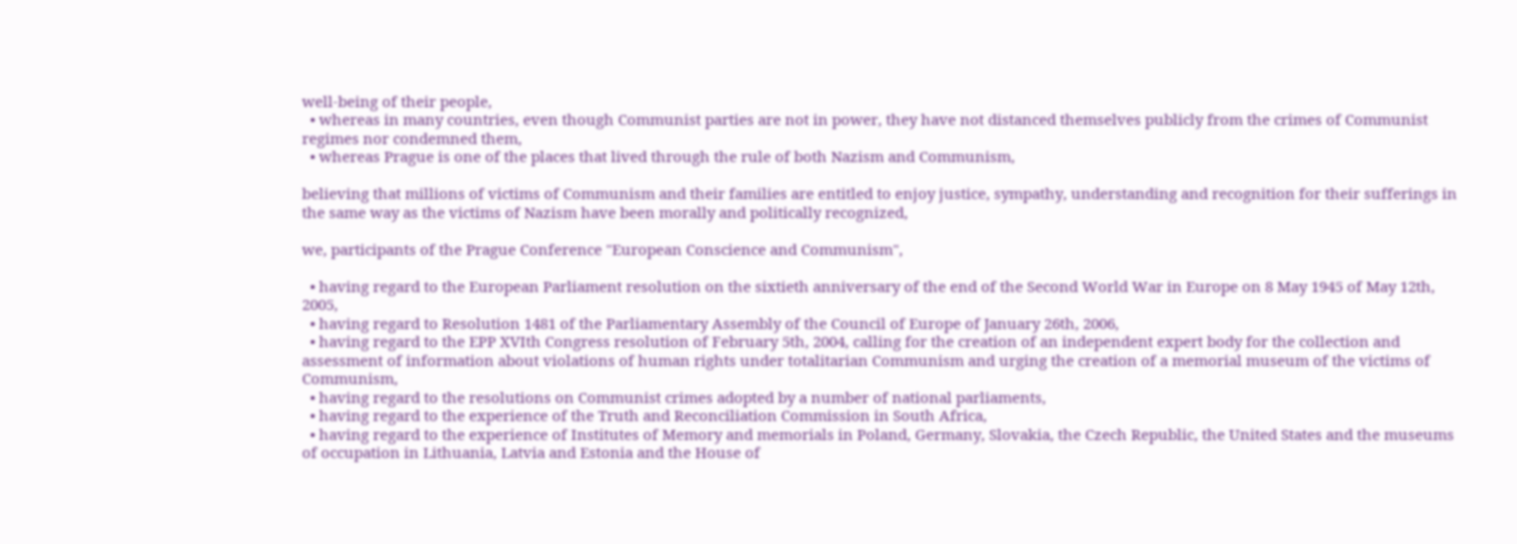well-being of their people,
  • whereas in many countries, even though Communist parties are not in power, they have not distanced themselves publicly from the crimes of Communist regimes nor condemned them,
  • whereas Prague is one of the places that lived through the rule of both Nazism and Communism,

believing that millions of victims of Communism and their families are entitled to enjoy justice, sympathy, understanding and recognition for their sufferings in the same way as the victims of Nazism have been morally and politically recognized,

we, participants of the Prague Conference "European Conscience and Communism",

  • having regard to the European Parliament resolution on the sixtieth anniversary of the end of the Second World War in Europe on 8 May 1945 of May 12th, 2005,
  • having regard to Resolution 1481 of the Parliamentary Assembly of the Council of Europe of January 26th, 2006,
  • having regard to the EPP XVIth Congress resolution of February 5th, 2004, calling for the creation of an independent expert body for the collection and assessment of information about violations of human rights under totalitarian Communism and urging the creation of a memorial museum of the victims of Communism,
  • having regard to the resolutions on Communist crimes adopted by a number of national parliaments,
  • having regard to the experience of the Truth and Reconciliation Commission in South Africa,
  • having regard to the experience of Institutes of Memory and memorials in Poland, Germany, Slovakia, the Czech Republic, the United States and the museums of occupation in Lithuania, Latvia and Estonia and the House of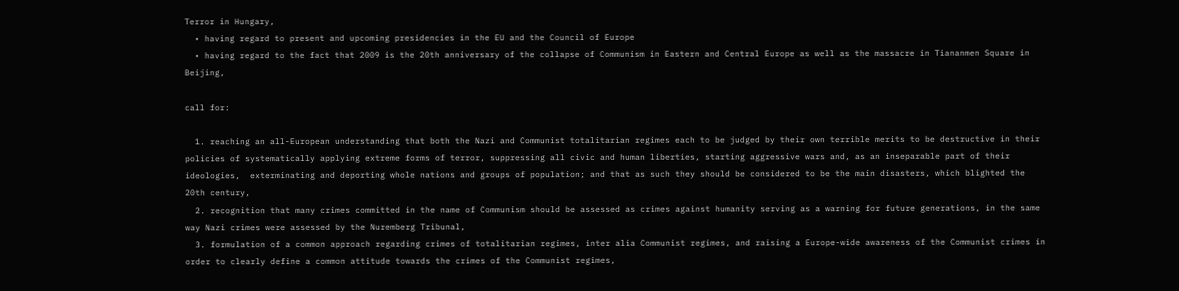Terror in Hungary,
  • having regard to present and upcoming presidencies in the EU and the Council of Europe
  • having regard to the fact that 2009 is the 20th anniversary of the collapse of Communism in Eastern and Central Europe as well as the massacre in Tiananmen Square in Beijing,

call for:

  1. reaching an all-European understanding that both the Nazi and Communist totalitarian regimes each to be judged by their own terrible merits to be destructive in their policies of systematically applying extreme forms of terror, suppressing all civic and human liberties, starting aggressive wars and, as an inseparable part of their ideologies,  exterminating and deporting whole nations and groups of population; and that as such they should be considered to be the main disasters, which blighted the 20th century,
  2. recognition that many crimes committed in the name of Communism should be assessed as crimes against humanity serving as a warning for future generations, in the same way Nazi crimes were assessed by the Nuremberg Tribunal,
  3. formulation of a common approach regarding crimes of totalitarian regimes, inter alia Communist regimes, and raising a Europe-wide awareness of the Communist crimes in order to clearly define a common attitude towards the crimes of the Communist regimes,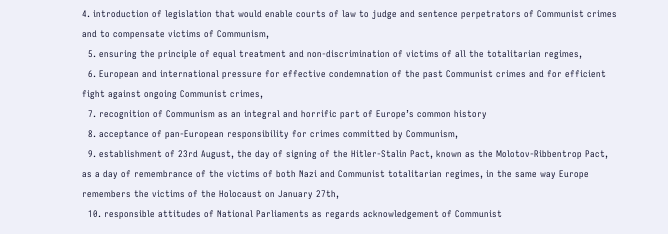4. introduction of legislation that would enable courts of law to judge and sentence perpetrators of Communist crimes and to compensate victims of Communism,
  5. ensuring the principle of equal treatment and non-discrimination of victims of all the totalitarian regimes,
  6. European and international pressure for effective condemnation of the past Communist crimes and for efficient fight against ongoing Communist crimes,
  7. recognition of Communism as an integral and horrific part of Europe’s common history
  8. acceptance of pan-European responsibility for crimes committed by Communism,
  9. establishment of 23rd August, the day of signing of the Hitler-Stalin Pact, known as the Molotov-Ribbentrop Pact, as a day of remembrance of the victims of both Nazi and Communist totalitarian regimes, in the same way Europe remembers the victims of the Holocaust on January 27th,
  10. responsible attitudes of National Parliaments as regards acknowledgement of Communist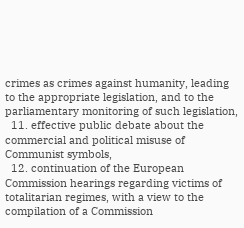crimes as crimes against humanity, leading to the appropriate legislation, and to the parliamentary monitoring of such legislation,
  11. effective public debate about the commercial and political misuse of Communist symbols,
  12. continuation of the European Commission hearings regarding victims of totalitarian regimes, with a view to the compilation of a Commission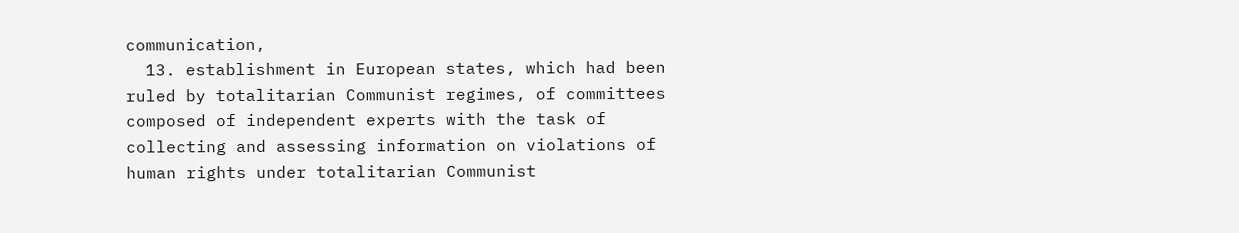communication,
  13. establishment in European states, which had been ruled by totalitarian Communist regimes, of committees composed of independent experts with the task of collecting and assessing information on violations of human rights under totalitarian Communist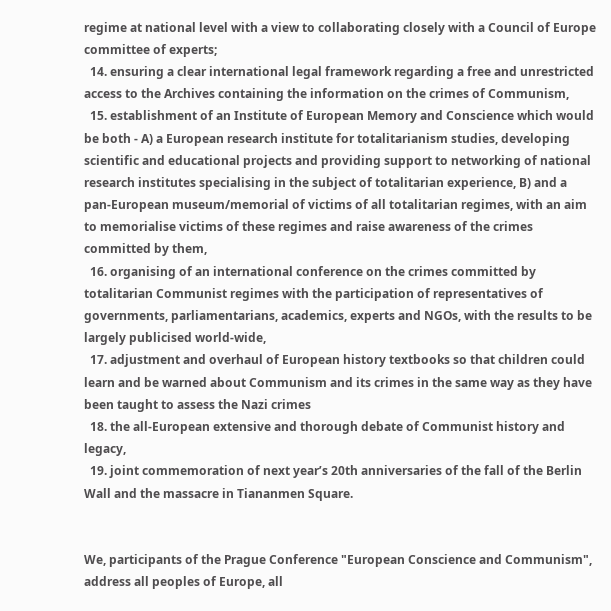regime at national level with a view to collaborating closely with a Council of Europe committee of experts;
  14. ensuring a clear international legal framework regarding a free and unrestricted  access to the Archives containing the information on the crimes of Communism,
  15. establishment of an Institute of European Memory and Conscience which would be both - A) a European research institute for totalitarianism studies, developing scientific and educational projects and providing support to networking of national research institutes specialising in the subject of totalitarian experience, B) and a pan-European museum/memorial of victims of all totalitarian regimes, with an aim to memorialise victims of these regimes and raise awareness of the crimes committed by them,
  16. organising of an international conference on the crimes committed by totalitarian Communist regimes with the participation of representatives of governments, parliamentarians, academics, experts and NGOs, with the results to be largely publicised world-wide,
  17. adjustment and overhaul of European history textbooks so that children could learn and be warned about Communism and its crimes in the same way as they have been taught to assess the Nazi crimes
  18. the all-European extensive and thorough debate of Communist history and legacy,
  19. joint commemoration of next year’s 20th anniversaries of the fall of the Berlin Wall and the massacre in Tiananmen Square.


We, participants of the Prague Conference "European Conscience and Communism", address all peoples of Europe, all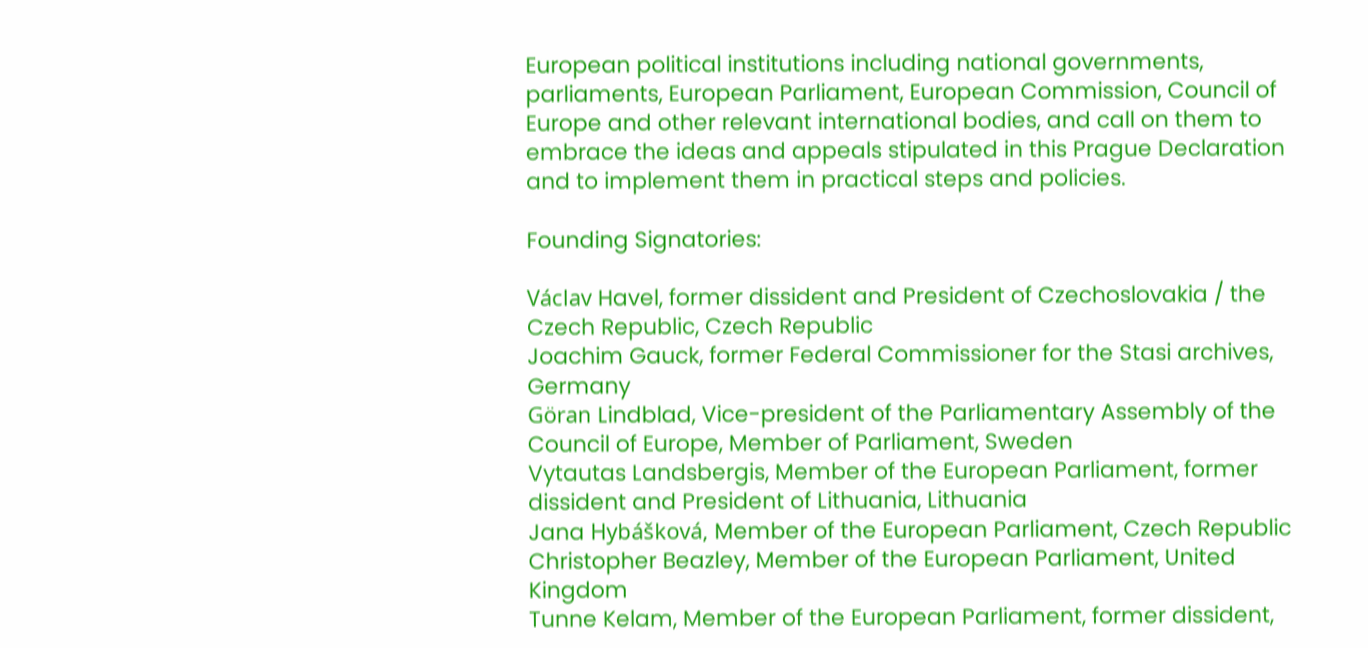European political institutions including national governments, parliaments, European Parliament, European Commission, Council of Europe and other relevant international bodies, and call on them to embrace the ideas and appeals stipulated in this Prague Declaration and to implement them in practical steps and policies.

Founding Signatories:

Václav Havel, former dissident and President of Czechoslovakia / the Czech Republic, Czech Republic
Joachim Gauck, former Federal Commissioner for the Stasi archives, Germany
Göran Lindblad, Vice-president of the Parliamentary Assembly of the Council of Europe, Member of Parliament, Sweden
Vytautas Landsbergis, Member of the European Parliament, former dissident and President of Lithuania, Lithuania
Jana Hybášková, Member of the European Parliament, Czech Republic
Christopher Beazley, Member of the European Parliament, United Kingdom
Tunne Kelam, Member of the European Parliament, former dissident,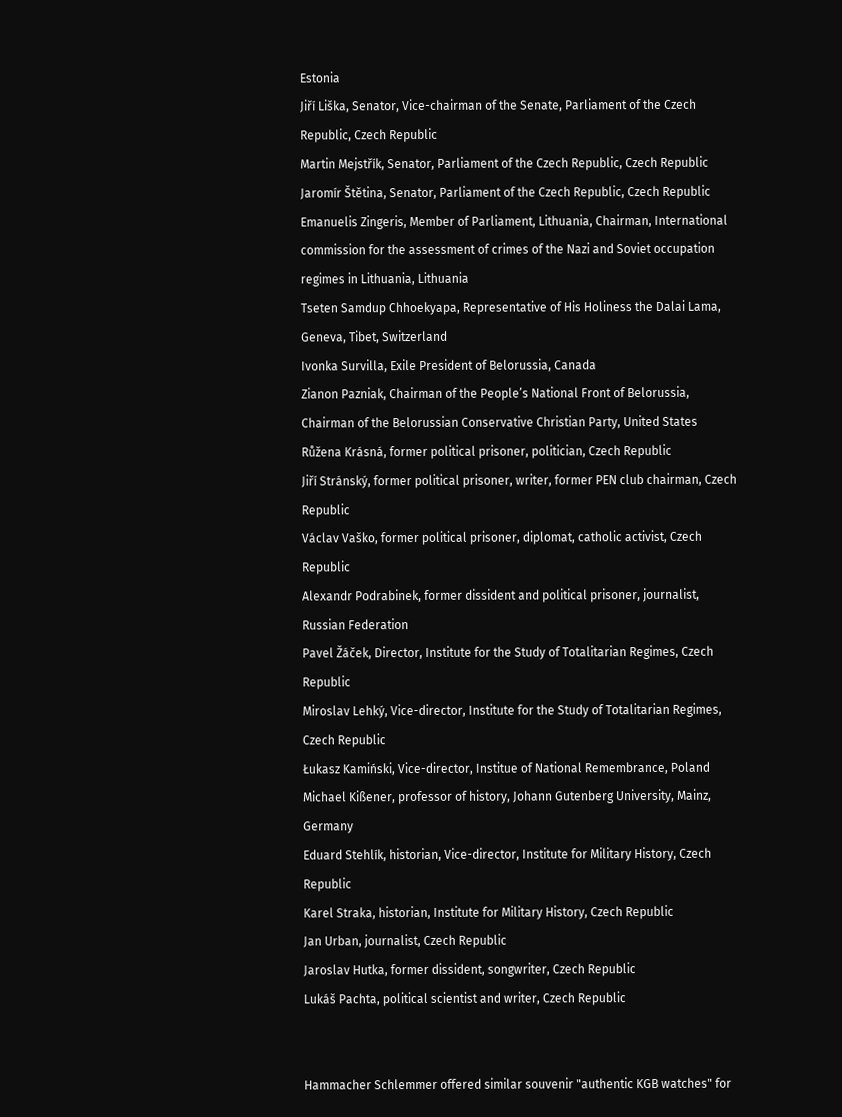Estonia
Jiří Liška, Senator, Vice-chairman of the Senate, Parliament of the Czech Republic, Czech Republic
Martin Mejstřík, Senator, Parliament of the Czech Republic, Czech Republic
Jaromír Štětina, Senator, Parliament of the Czech Republic, Czech Republic
Emanuelis Zingeris, Member of Parliament, Lithuania, Chairman, International commission for the assessment of crimes of the Nazi and Soviet occupation regimes in Lithuania, Lithuania
Tseten Samdup Chhoekyapa, Representative of His Holiness the Dalai Lama, Geneva, Tibet, Switzerland
Ivonka Survilla, Exile President of Belorussia, Canada
Zianon Pazniak, Chairman of the People’s National Front of Belorussia, Chairman of the Belorussian Conservative Christian Party, United States
Růžena Krásná, former political prisoner, politician, Czech Republic
Jiří Stránský, former political prisoner, writer, former PEN club chairman, Czech Republic
Václav Vaško, former political prisoner, diplomat, catholic activist, Czech Republic
Alexandr Podrabinek, former dissident and political prisoner, journalist, Russian Federation
Pavel Žáček, Director, Institute for the Study of Totalitarian Regimes, Czech Republic
Miroslav Lehký, Vice-director, Institute for the Study of Totalitarian Regimes, Czech Republic
Łukasz Kamiński, Vice-director, Institue of National Remembrance, Poland
Michael Kißener, professor of history, Johann Gutenberg University, Mainz, Germany
Eduard Stehlík, historian, Vice-director, Institute for Military History, Czech Republic
Karel Straka, historian, Institute for Military History, Czech Republic
Jan Urban, journalist, Czech Republic
Jaroslav Hutka, former dissident, songwriter, Czech Republic
Lukáš Pachta, political scientist and writer, Czech Republic


Hammacher Schlemmer offered similar souvenir "authentic KGB watches" for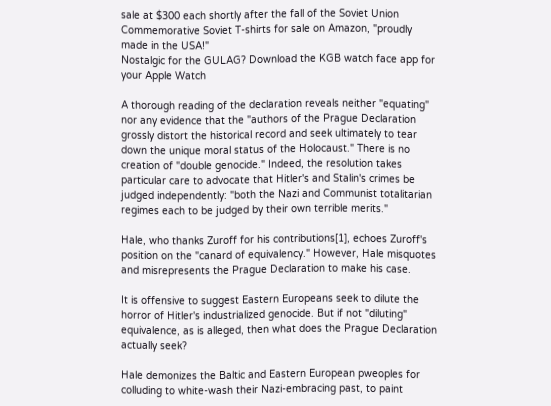sale at $300 each shortly after the fall of the Soviet Union
Commemorative Soviet T-shirts for sale on Amazon, "proudly made in the USA!"
Nostalgic for the GULAG? Download the KGB watch face app for your Apple Watch

A thorough reading of the declaration reveals neither "equating" nor any evidence that the "authors of the Prague Declaration grossly distort the historical record and seek ultimately to tear down the unique moral status of the Holocaust." There is no creation of "double genocide." Indeed, the resolution takes particular care to advocate that Hitler's and Stalin's crimes be judged independently: "both the Nazi and Communist totalitarian regimes each to be judged by their own terrible merits."

Hale, who thanks Zuroff for his contributions[1], echoes Zuroff's position on the "canard of equivalency." However, Hale misquotes and misrepresents the Prague Declaration to make his case.

It is offensive to suggest Eastern Europeans seek to dilute the horror of Hitler's industrialized genocide. But if not "diluting" equivalence, as is alleged, then what does the Prague Declaration actually seek?

Hale demonizes the Baltic and Eastern European pweoples for colluding to white-wash their Nazi-embracing past, to paint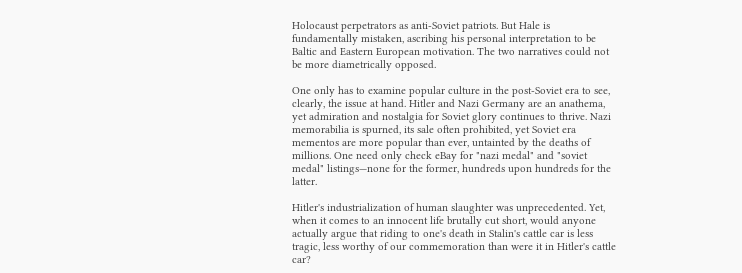Holocaust perpetrators as anti-Soviet patriots. But Hale is fundamentally mistaken, ascribing his personal interpretation to be Baltic and Eastern European motivation. The two narratives could not be more diametrically opposed.

One only has to examine popular culture in the post-Soviet era to see, clearly, the issue at hand. Hitler and Nazi Germany are an anathema, yet admiration and nostalgia for Soviet glory continues to thrive. Nazi memorabilia is spurned, its sale often prohibited, yet Soviet era mementos are more popular than ever, untainted by the deaths of millions. One need only check eBay for "nazi medal" and "soviet medal" listings—none for the former, hundreds upon hundreds for the latter.

Hitler's industrialization of human slaughter was unprecedented. Yet, when it comes to an innocent life brutally cut short, would anyone actually argue that riding to one's death in Stalin's cattle car is less tragic, less worthy of our commemoration than were it in Hitler's cattle car?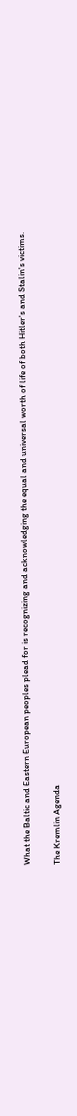What the Baltic and Eastern European peoples plead for is recognizing and acknowledging the equal and universal worth of life of both Hitler's and Stalin's victims.

The Kremlin Agenda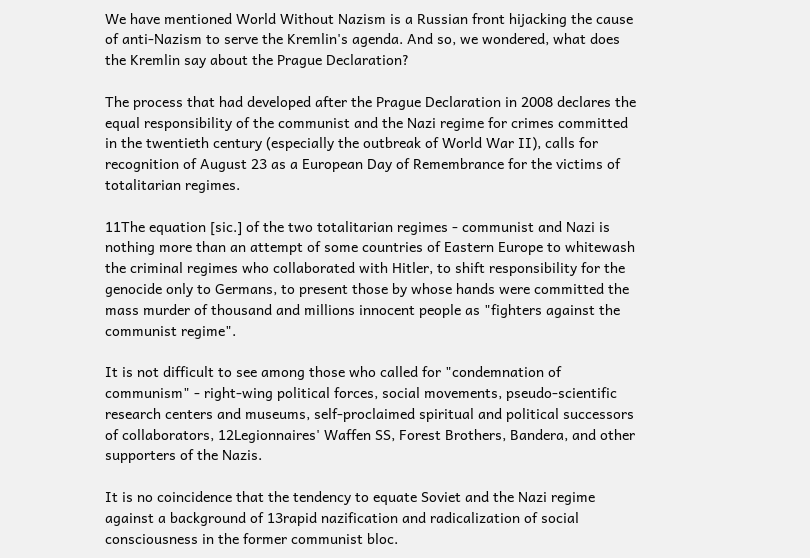We have mentioned World Without Nazism is a Russian front hijacking the cause of anti-Nazism to serve the Kremlin's agenda. And so, we wondered, what does the Kremlin say about the Prague Declaration?

The process that had developed after the Prague Declaration in 2008 declares the equal responsibility of the communist and the Nazi regime for crimes committed in the twentieth century (especially the outbreak of World War II), calls for recognition of August 23 as a European Day of Remembrance for the victims of totalitarian regimes.

11The equation [sic.] of the two totalitarian regimes - communist and Nazi is nothing more than an attempt of some countries of Eastern Europe to whitewash the criminal regimes who collaborated with Hitler, to shift responsibility for the genocide only to Germans, to present those by whose hands were committed the mass murder of thousand and millions innocent people as "fighters against the communist regime".

It is not difficult to see among those who called for "condemnation of communism" - right-wing political forces, social movements, pseudo-scientific research centers and museums, self-proclaimed spiritual and political successors of collaborators, 12Legionnaires' Waffen SS, Forest Brothers, Bandera, and other supporters of the Nazis.

It is no coincidence that the tendency to equate Soviet and the Nazi regime against a background of 13rapid nazification and radicalization of social consciousness in the former communist bloc.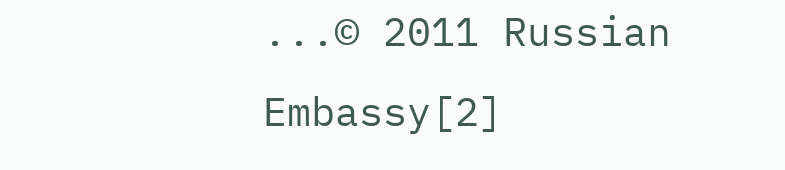...© 2011 Russian Embassy[2]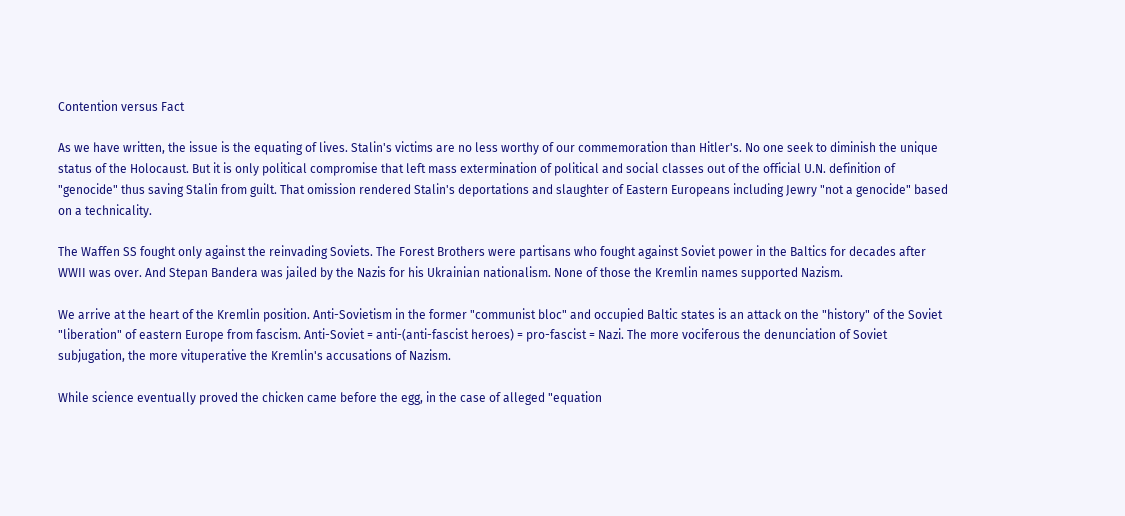Contention versus Fact

As we have written, the issue is the equating of lives. Stalin's victims are no less worthy of our commemoration than Hitler's. No one seek to diminish the unique status of the Holocaust. But it is only political compromise that left mass extermination of political and social classes out of the official U.N. definition of "genocide" thus saving Stalin from guilt. That omission rendered Stalin's deportations and slaughter of Eastern Europeans including Jewry "not a genocide" based on a technicality.

The Waffen SS fought only against the reinvading Soviets. The Forest Brothers were partisans who fought against Soviet power in the Baltics for decades after WWII was over. And Stepan Bandera was jailed by the Nazis for his Ukrainian nationalism. None of those the Kremlin names supported Nazism.

We arrive at the heart of the Kremlin position. Anti-Sovietism in the former "communist bloc" and occupied Baltic states is an attack on the "history" of the Soviet "liberation" of eastern Europe from fascism. Anti-Soviet = anti-(anti-fascist heroes) = pro-fascist = Nazi. The more vociferous the denunciation of Soviet subjugation, the more vituperative the Kremlin's accusations of Nazism.

While science eventually proved the chicken came before the egg, in the case of alleged "equation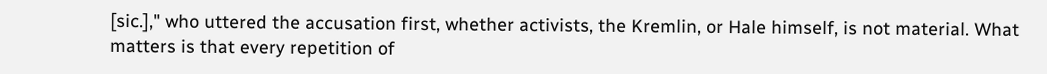[sic.]," who uttered the accusation first, whether activists, the Kremlin, or Hale himself, is not material. What matters is that every repetition of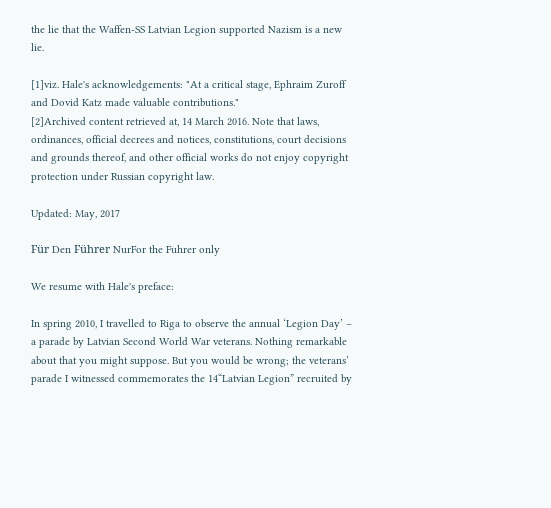the lie that the Waffen-SS Latvian Legion supported Nazism is a new lie.

[1]viz. Hale's acknowledgements: "At a critical stage, Ephraim Zuroff and Dovid Katz made valuable contributions."
[2]Archived content retrieved at, 14 March 2016. Note that laws, ordinances, official decrees and notices, constitutions, court decisions and grounds thereof, and other official works do not enjoy copyright protection under Russian copyright law.

Updated: May, 2017

Für Den Führer NurFor the Fuhrer only

We resume with Hale's preface:

In spring 2010, I travelled to Riga to observe the annual ‘Legion Day’ – a parade by Latvian Second World War veterans. Nothing remarkable about that you might suppose. But you would be wrong; the veterans’ parade I witnessed commemorates the 14“Latvian Legion” recruited by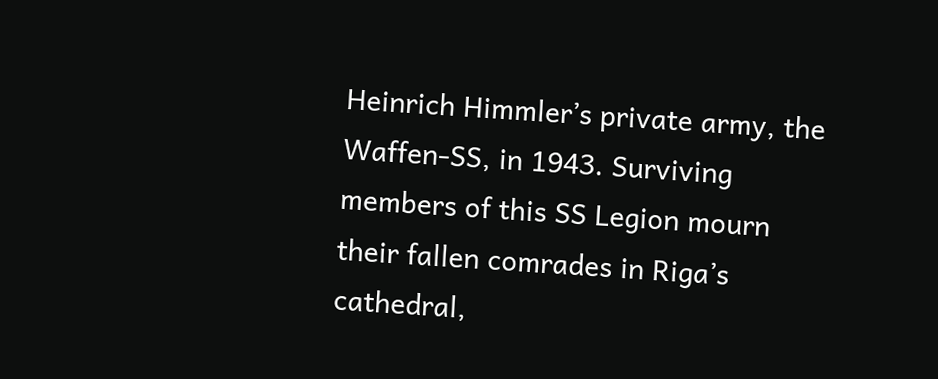Heinrich Himmler’s private army, the Waffen-SS, in 1943. Surviving members of this SS Legion mourn their fallen comrades in Riga’s cathedral,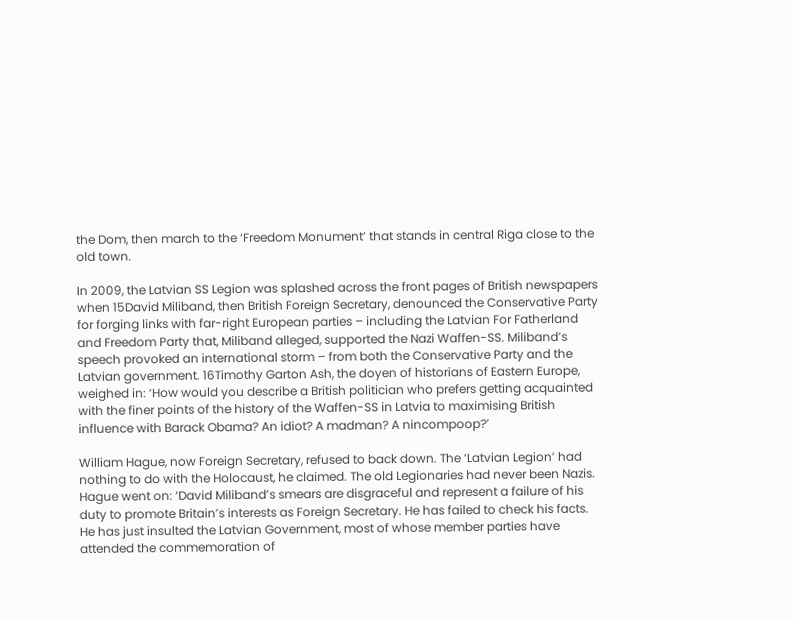the Dom, then march to the ‘Freedom Monument’ that stands in central Riga close to the old town.

In 2009, the Latvian SS Legion was splashed across the front pages of British newspapers when 15David Miliband, then British Foreign Secretary, denounced the Conservative Party for forging links with far-right European parties – including the Latvian For Fatherland and Freedom Party that, Miliband alleged, supported the Nazi Waffen-SS. Miliband’s speech provoked an international storm – from both the Conservative Party and the Latvian government. 16Timothy Garton Ash, the doyen of historians of Eastern Europe, weighed in: ‘How would you describe a British politician who prefers getting acquainted with the finer points of the history of the Waffen-SS in Latvia to maximising British influence with Barack Obama? An idiot? A madman? A nincompoop?’

William Hague, now Foreign Secretary, refused to back down. The ‘Latvian Legion’ had nothing to do with the Holocaust, he claimed. The old Legionaries had never been Nazis. Hague went on: ‘David Miliband’s smears are disgraceful and represent a failure of his duty to promote Britain’s interests as Foreign Secretary. He has failed to check his facts. He has just insulted the Latvian Government, most of whose member parties have attended the commemoration of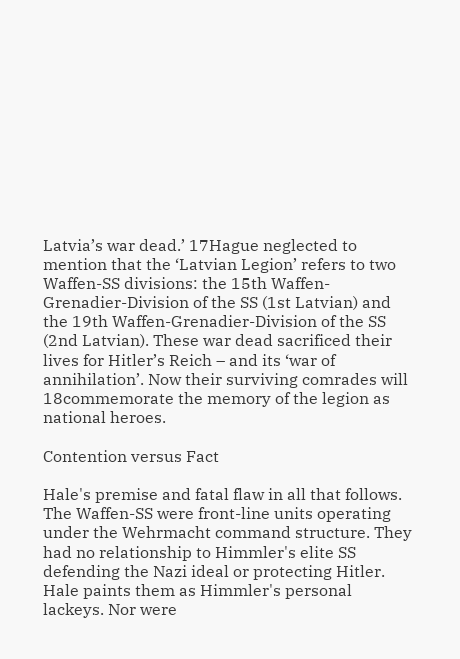Latvia’s war dead.’ 17Hague neglected to mention that the ‘Latvian Legion’ refers to two Waffen-SS divisions: the 15th Waffen-Grenadier-Division of the SS (1st Latvian) and the 19th Waffen-Grenadier-Division of the SS (2nd Latvian). These war dead sacrificed their lives for Hitler’s Reich – and its ‘war of annihilation’. Now their surviving comrades will 18commemorate the memory of the legion as national heroes.

Contention versus Fact

Hale's premise and fatal flaw in all that follows. The Waffen-SS were front-line units operating under the Wehrmacht command structure. They had no relationship to Himmler's elite SS defending the Nazi ideal or protecting Hitler. Hale paints them as Himmler's personal lackeys. Nor were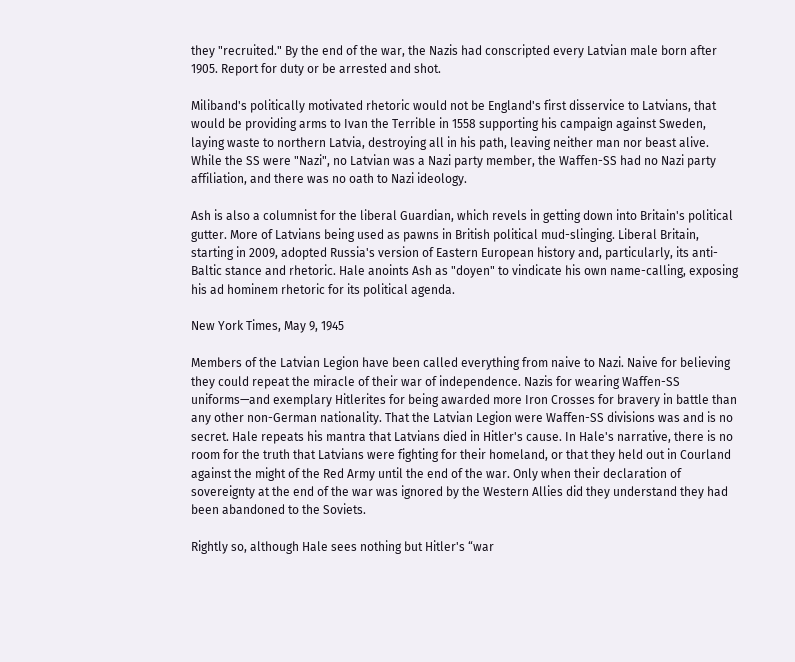they "recruited." By the end of the war, the Nazis had conscripted every Latvian male born after 1905. Report for duty or be arrested and shot.

Miliband's politically motivated rhetoric would not be England's first disservice to Latvians, that would be providing arms to Ivan the Terrible in 1558 supporting his campaign against Sweden, laying waste to northern Latvia, destroying all in his path, leaving neither man nor beast alive. While the SS were "Nazi", no Latvian was a Nazi party member, the Waffen-SS had no Nazi party affiliation, and there was no oath to Nazi ideology.

Ash is also a columnist for the liberal Guardian, which revels in getting down into Britain's political gutter. More of Latvians being used as pawns in British political mud-slinging. Liberal Britain, starting in 2009, adopted Russia's version of Eastern European history and, particularly, its anti-Baltic stance and rhetoric. Hale anoints Ash as "doyen" to vindicate his own name-calling, exposing his ad hominem rhetoric for its political agenda.

New York Times, May 9, 1945

Members of the Latvian Legion have been called everything from naive to Nazi. Naive for believing they could repeat the miracle of their war of independence. Nazis for wearing Waffen-SS uniforms—and exemplary Hitlerites for being awarded more Iron Crosses for bravery in battle than any other non-German nationality. That the Latvian Legion were Waffen-SS divisions was and is no secret. Hale repeats his mantra that Latvians died in Hitler's cause. In Hale's narrative, there is no room for the truth that Latvians were fighting for their homeland, or that they held out in Courland against the might of the Red Army until the end of the war. Only when their declaration of sovereignty at the end of the war was ignored by the Western Allies did they understand they had been abandoned to the Soviets.

Rightly so, although Hale sees nothing but Hitler's “war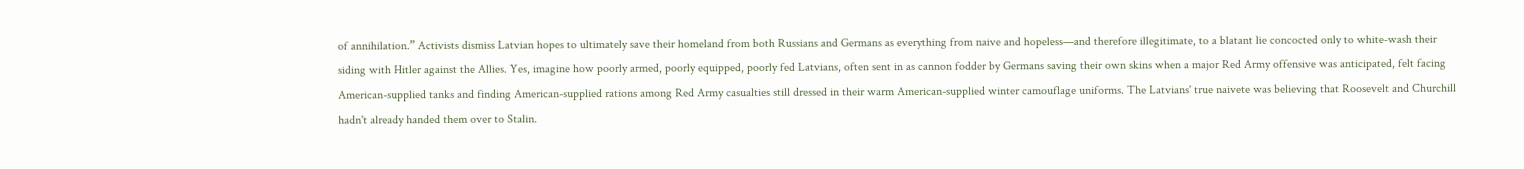of annihilation.” Activists dismiss Latvian hopes to ultimately save their homeland from both Russians and Germans as everything from naive and hopeless—and therefore illegitimate, to a blatant lie concocted only to white-wash their siding with Hitler against the Allies. Yes, imagine how poorly armed, poorly equipped, poorly fed Latvians, often sent in as cannon fodder by Germans saving their own skins when a major Red Army offensive was anticipated, felt facing American-supplied tanks and finding American-supplied rations among Red Army casualties still dressed in their warm American-supplied winter camouflage uniforms. The Latvians' true naivete was believing that Roosevelt and Churchill hadn't already handed them over to Stalin.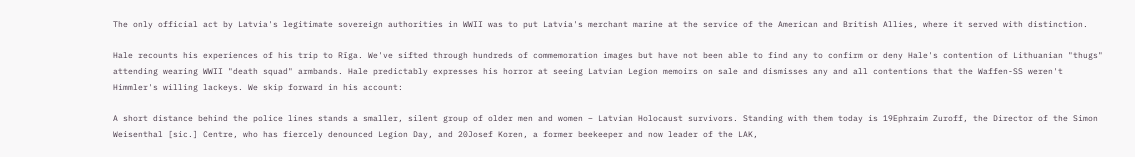The only official act by Latvia's legitimate sovereign authorities in WWII was to put Latvia's merchant marine at the service of the American and British Allies, where it served with distinction.

Hale recounts his experiences of his trip to Rīga. We've sifted through hundreds of commemoration images but have not been able to find any to confirm or deny Hale's contention of Lithuanian "thugs" attending wearing WWII "death squad" armbands. Hale predictably expresses his horror at seeing Latvian Legion memoirs on sale and dismisses any and all contentions that the Waffen-SS weren't Himmler's willing lackeys. We skip forward in his account:

A short distance behind the police lines stands a smaller, silent group of older men and women – Latvian Holocaust survivors. Standing with them today is 19Ephraim Zuroff, the Director of the Simon Weisenthal [sic.] Centre, who has fiercely denounced Legion Day, and 20Josef Koren, a former beekeeper and now leader of the LAK,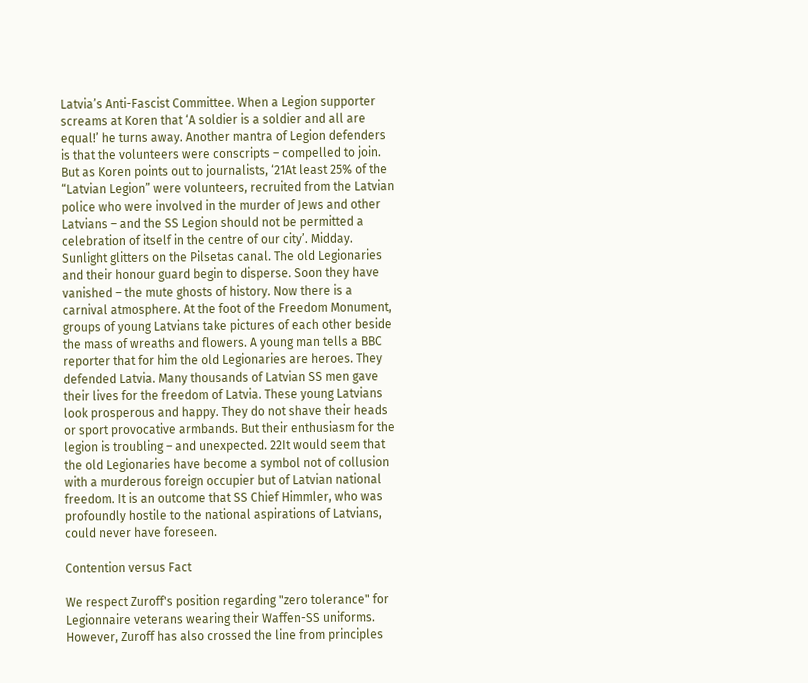Latvia’s Anti-Fascist Committee. When a Legion supporter screams at Koren that ‘A soldier is a soldier and all are equal!’ he turns away. Another mantra of Legion defenders is that the volunteers were conscripts – compelled to join. But as Koren points out to journalists, ‘21At least 25% of the “Latvian Legion” were volunteers, recruited from the Latvian police who were involved in the murder of Jews and other Latvians – and the SS Legion should not be permitted a celebration of itself in the centre of our city’. Midday. Sunlight glitters on the Pilsetas canal. The old Legionaries and their honour guard begin to disperse. Soon they have vanished – the mute ghosts of history. Now there is a carnival atmosphere. At the foot of the Freedom Monument, groups of young Latvians take pictures of each other beside the mass of wreaths and flowers. A young man tells a BBC reporter that for him the old Legionaries are heroes. They defended Latvia. Many thousands of Latvian SS men gave their lives for the freedom of Latvia. These young Latvians look prosperous and happy. They do not shave their heads or sport provocative armbands. But their enthusiasm for the legion is troubling – and unexpected. 22It would seem that the old Legionaries have become a symbol not of collusion with a murderous foreign occupier but of Latvian national freedom. It is an outcome that SS Chief Himmler, who was profoundly hostile to the national aspirations of Latvians, could never have foreseen.

Contention versus Fact

We respect Zuroff's position regarding "zero tolerance" for Legionnaire veterans wearing their Waffen-SS uniforms. However, Zuroff has also crossed the line from principles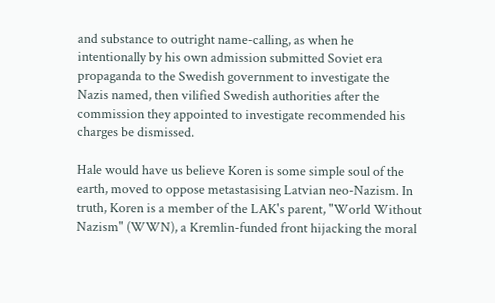and substance to outright name-calling, as when he intentionally by his own admission submitted Soviet era propaganda to the Swedish government to investigate the Nazis named, then vilified Swedish authorities after the commission they appointed to investigate recommended his charges be dismissed.

Hale would have us believe Koren is some simple soul of the earth, moved to oppose metastasising Latvian neo-Nazism. In truth, Koren is a member of the LAK's parent, "World Without Nazism" (WWN), a Kremlin-funded front hijacking the moral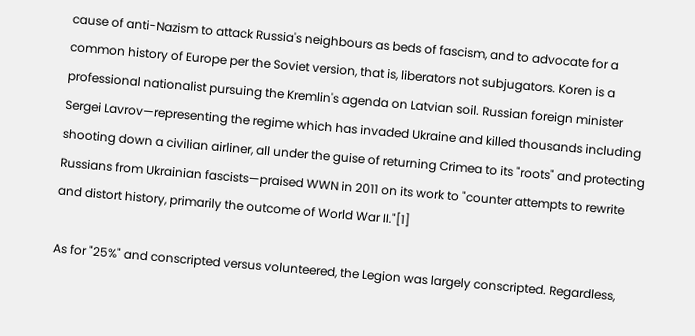cause of anti-Nazism to attack Russia's neighbours as beds of fascism, and to advocate for a common history of Europe per the Soviet version, that is, liberators not subjugators. Koren is a professional nationalist pursuing the Kremlin's agenda on Latvian soil. Russian foreign minister Sergei Lavrov—representing the regime which has invaded Ukraine and killed thousands including shooting down a civilian airliner, all under the guise of returning Crimea to its "roots" and protecting Russians from Ukrainian fascists—praised WWN in 2011 on its work to "counter attempts to rewrite and distort history, primarily the outcome of World War II."[1]

As for "25%" and conscripted versus volunteered, the Legion was largely conscripted. Regardless,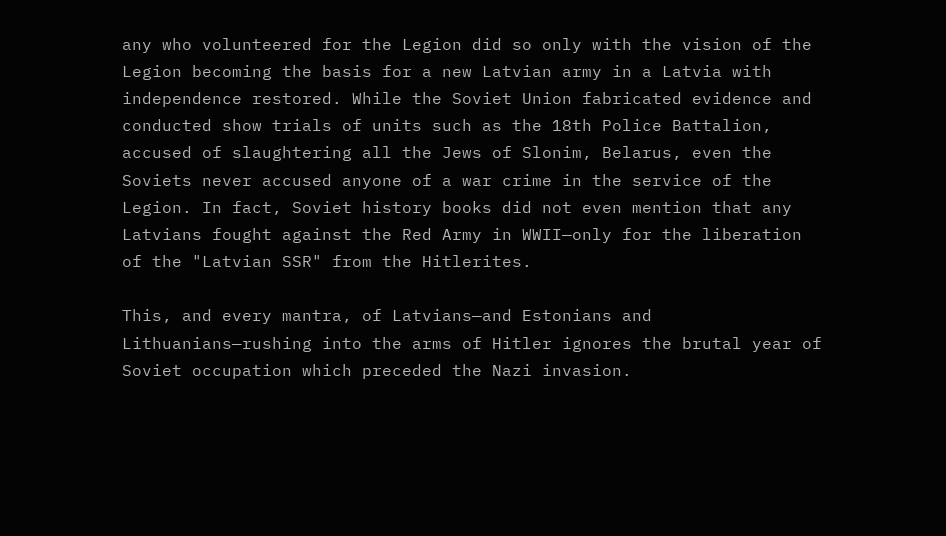any who volunteered for the Legion did so only with the vision of the Legion becoming the basis for a new Latvian army in a Latvia with independence restored. While the Soviet Union fabricated evidence and conducted show trials of units such as the 18th Police Battalion, accused of slaughtering all the Jews of Slonim, Belarus, even the Soviets never accused anyone of a war crime in the service of the Legion. In fact, Soviet history books did not even mention that any Latvians fought against the Red Army in WWII—only for the liberation of the "Latvian SSR" from the Hitlerites.

This, and every mantra, of Latvians—and Estonians and Lithuanians—rushing into the arms of Hitler ignores the brutal year of Soviet occupation which preceded the Nazi invasion.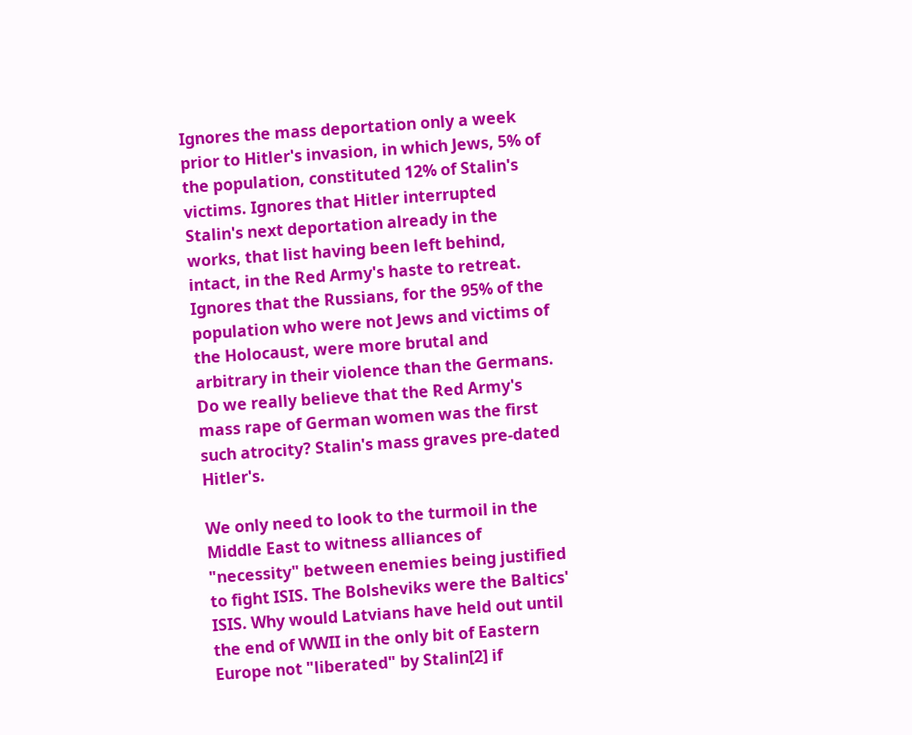Ignores the mass deportation only a week prior to Hitler's invasion, in which Jews, 5% of the population, constituted 12% of Stalin's victims. Ignores that Hitler interrupted Stalin's next deportation already in the works, that list having been left behind, intact, in the Red Army's haste to retreat. Ignores that the Russians, for the 95% of the population who were not Jews and victims of the Holocaust, were more brutal and arbitrary in their violence than the Germans. Do we really believe that the Red Army's mass rape of German women was the first such atrocity? Stalin's mass graves pre-dated Hitler's.

We only need to look to the turmoil in the Middle East to witness alliances of "necessity" between enemies being justified to fight ISIS. The Bolsheviks were the Baltics' ISIS. Why would Latvians have held out until the end of WWII in the only bit of Eastern Europe not "liberated" by Stalin[2] if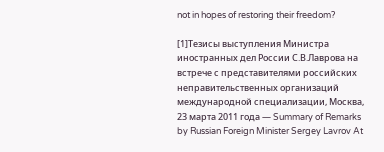not in hopes of restoring their freedom?

[1]Тезисы выступления Министра иностранных дел России С.В.Лаврова на встрече с представителями российских неправительственных организаций международной специализации, Москва, 23 марта 2011 года — Summary of Remarks by Russian Foreign Minister Sergey Lavrov At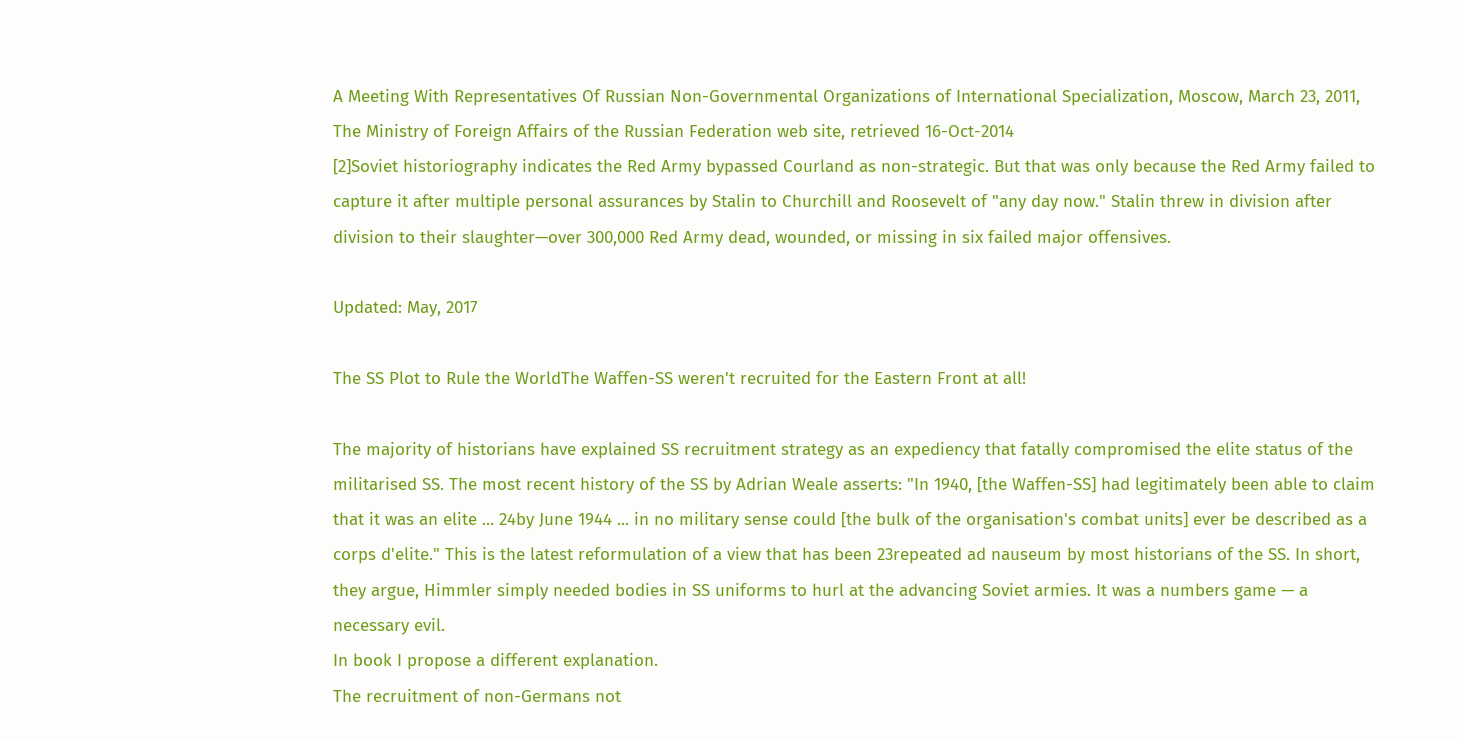A Meeting With Representatives Of Russian Non-Governmental Organizations of International Specialization, Moscow, March 23, 2011, The Ministry of Foreign Affairs of the Russian Federation web site, retrieved 16-Oct-2014
[2]Soviet historiography indicates the Red Army bypassed Courland as non-strategic. But that was only because the Red Army failed to capture it after multiple personal assurances by Stalin to Churchill and Roosevelt of "any day now." Stalin threw in division after division to their slaughter—over 300,000 Red Army dead, wounded, or missing in six failed major offensives.

Updated: May, 2017

The SS Plot to Rule the WorldThe Waffen-SS weren't recruited for the Eastern Front at all!

The majority of historians have explained SS recruitment strategy as an expediency that fatally compromised the elite status of the militarised SS. The most recent history of the SS by Adrian Weale asserts: "In 1940, [the Waffen-SS] had legitimately been able to claim that it was an elite ... 24by June 1944 ... in no military sense could [the bulk of the organisation's combat units] ever be described as a corps d'elite." This is the latest reformulation of a view that has been 23repeated ad nauseum by most historians of the SS. In short, they argue, Himmler simply needed bodies in SS uniforms to hurl at the advancing Soviet armies. It was a numbers game — a necessary evil.
In book I propose a different explanation.
The recruitment of non-Germans not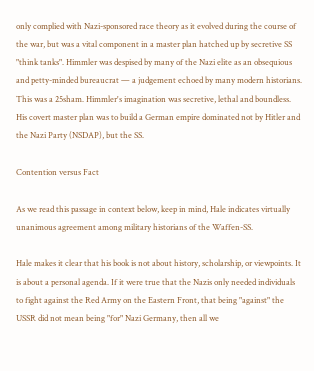only complied with Nazi-sponsored race theory as it evolved during the course of the war, but was a vital component in a master plan hatched up by secretive SS "think tanks". Himmler was despised by many of the Nazi elite as an obsequious and petty-minded bureaucrat — a judgement echoed by many modern historians. This was a 25sham. Himmler's imagination was secretive, lethal and boundless. His covert master plan was to build a German empire dominated not by Hitler and the Nazi Party (NSDAP), but the SS.

Contention versus Fact

As we read this passage in context below, keep in mind, Hale indicates virtually unanimous agreement among military historians of the Waffen-SS.

Hale makes it clear that his book is not about history, scholarship, or viewpoints. It is about a personal agenda. If it were true that the Nazis only needed individuals to fight against the Red Army on the Eastern Front, that being "against" the USSR did not mean being "for" Nazi Germany, then all we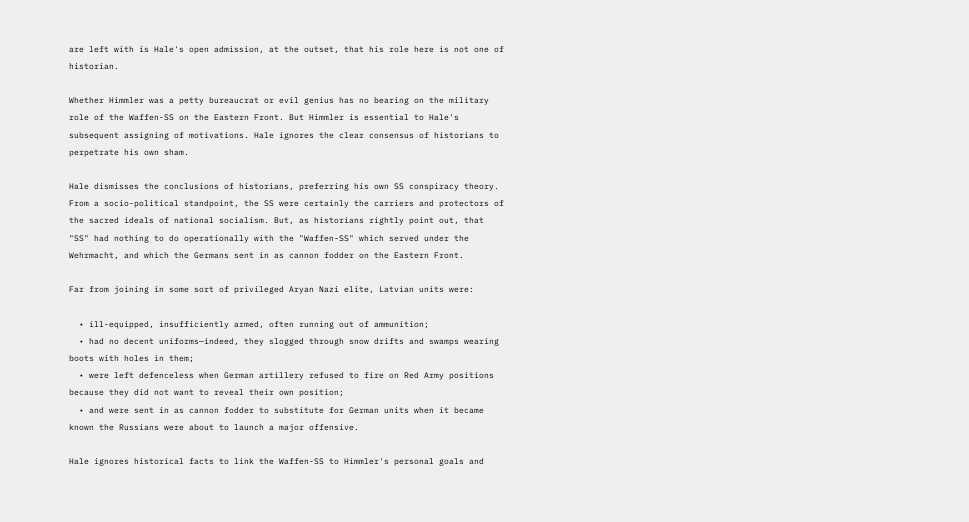are left with is Hale's open admission, at the outset, that his role here is not one of historian.

Whether Himmler was a petty bureaucrat or evil genius has no bearing on the military role of the Waffen-SS on the Eastern Front. But Himmler is essential to Hale's subsequent assigning of motivations. Hale ignores the clear consensus of historians to perpetrate his own sham.

Hale dismisses the conclusions of historians, preferring his own SS conspiracy theory. From a socio-political standpoint, the SS were certainly the carriers and protectors of the sacred ideals of national socialism. But, as historians rightly point out, that "SS" had nothing to do operationally with the "Waffen-SS" which served under the Wehrmacht, and which the Germans sent in as cannon fodder on the Eastern Front.

Far from joining in some sort of privileged Aryan Nazi elite, Latvian units were:

  • ill-equipped, insufficiently armed, often running out of ammunition;
  • had no decent uniforms—indeed, they slogged through snow drifts and swamps wearing boots with holes in them;
  • were left defenceless when German artillery refused to fire on Red Army positions because they did not want to reveal their own position;
  • and were sent in as cannon fodder to substitute for German units when it became known the Russians were about to launch a major offensive.

Hale ignores historical facts to link the Waffen-SS to Himmler's personal goals and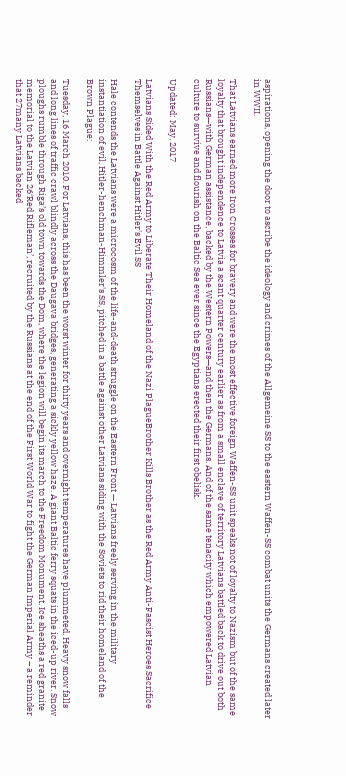aspirations, opening the door to ascribe the ideology and crimes of the Allgemeine SS to the eastern Waffen-SS combat units the Germans created later in WWII.

That Latvians earned more Iron Crosses for bravery and were the most effective foreign Waffen-SS unit speaks not of loyalty to Nazism but of the same loyalty that brought independence to Latvia a scant quarter century earlier as from a small enclave of territory Latvians battled back to drive out both Russians—with German assistance, backed by the Western Powers—and then the Germans. And of the same tenacity which empowered Latvian culture to survive and flourish on the Baltic Sea ever since the Egyptians erected their first obelisk.

Updated: May, 2017

Latvians Sided With the Red Army to Liberate Their Homeland of the Nazi PlagueBrother Kills Brother as the Red Army Anti-Fascist Heroes Sacrifice Themselves in Battle Against Hitler's Evil SS

Hale contends the Latvians were a microcosm of the life-and-death struggle on the Eastern Front — Latvians freely serving in the military instantiation of evil, Hitler-henchman-Himmler's SS, pitched in a battle against other Latvians siding with the Soviets to rid their homeland of the Brown Plague:

Tuesday, 16 March 2010. For Latvians, this has been the worst winter for thirty years and overnight temperatures have plummeted. Heavy snow falls and long lines of traffic crawl blindly across the Daugava bridges, generating a sickly yellow haze. A giant Baltic ferry squats in the iced-up river. Snow ploughs rumble through Riga’s old town towards the Dom, where the legion will begin its march to the Freedom Monument. Ice sheaths a red granite memorial to the Latvian 26‘Red Rifleman’, recruited by the Russians at the end of the First World War to fight the German Imperial Army – a reminder that 27many Latvians backed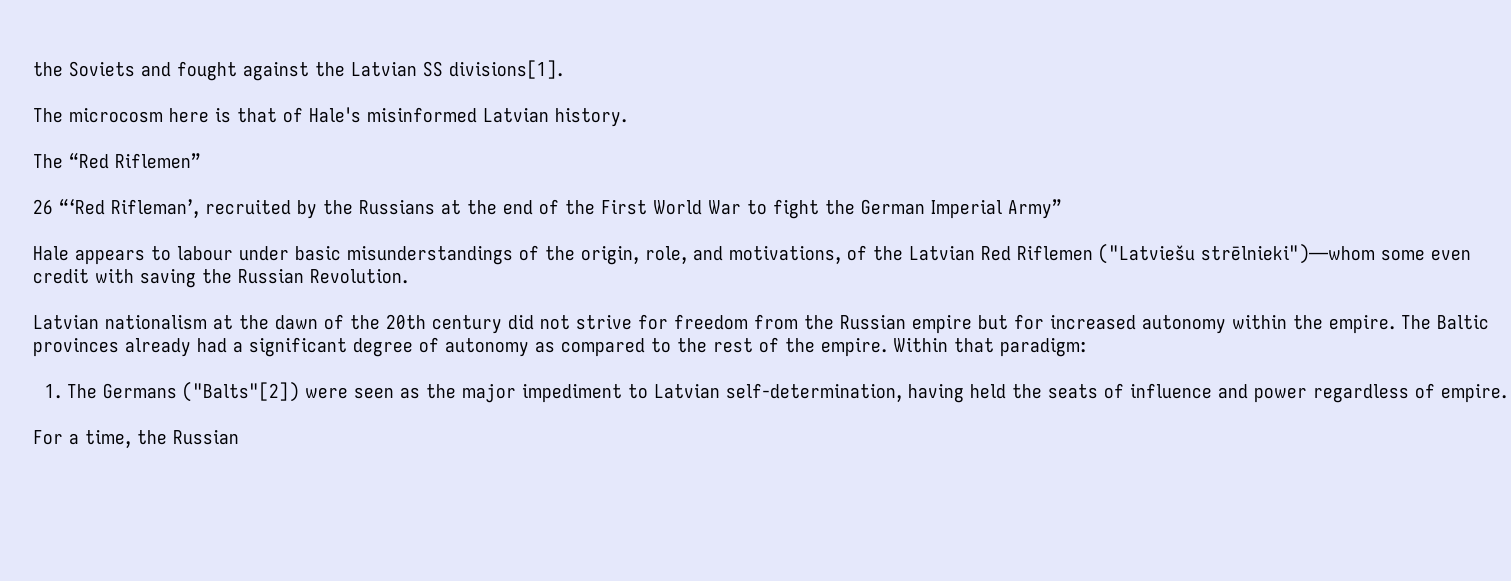the Soviets and fought against the Latvian SS divisions[1].

The microcosm here is that of Hale's misinformed Latvian history.

The “Red Riflemen”

26 “‘Red Rifleman’, recruited by the Russians at the end of the First World War to fight the German Imperial Army”

Hale appears to labour under basic misunderstandings of the origin, role, and motivations, of the Latvian Red Riflemen ("Latviešu strēlnieki")—whom some even credit with saving the Russian Revolution.

Latvian nationalism at the dawn of the 20th century did not strive for freedom from the Russian empire but for increased autonomy within the empire. The Baltic provinces already had a significant degree of autonomy as compared to the rest of the empire. Within that paradigm:

  1. The Germans ("Balts"[2]) were seen as the major impediment to Latvian self-determination, having held the seats of influence and power regardless of empire.

For a time, the Russian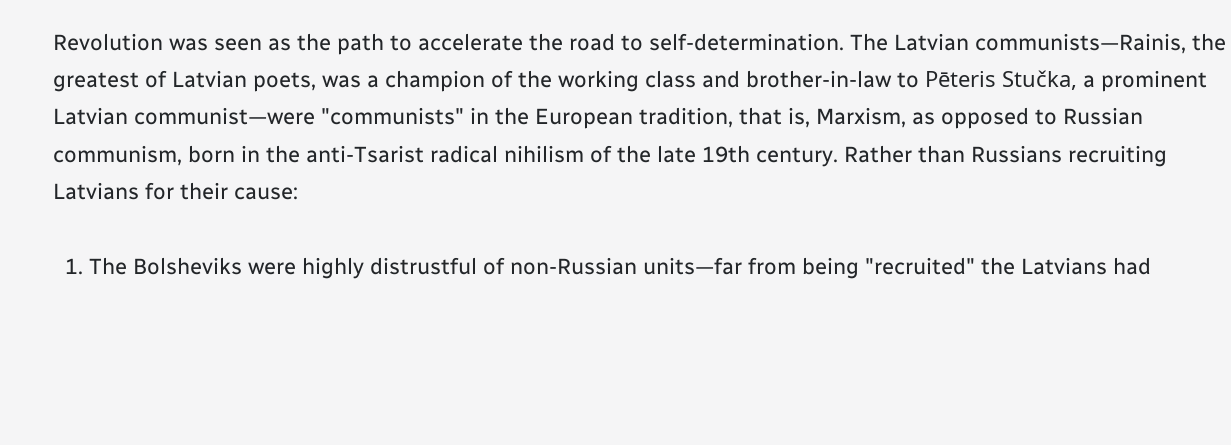Revolution was seen as the path to accelerate the road to self-determination. The Latvian communists—Rainis, the greatest of Latvian poets, was a champion of the working class and brother-in-law to Pēteris Stučka, a prominent Latvian communist—were "communists" in the European tradition, that is, Marxism, as opposed to Russian communism, born in the anti-Tsarist radical nihilism of the late 19th century. Rather than Russians recruiting Latvians for their cause:

  1. The Bolsheviks were highly distrustful of non-Russian units—far from being "recruited" the Latvians had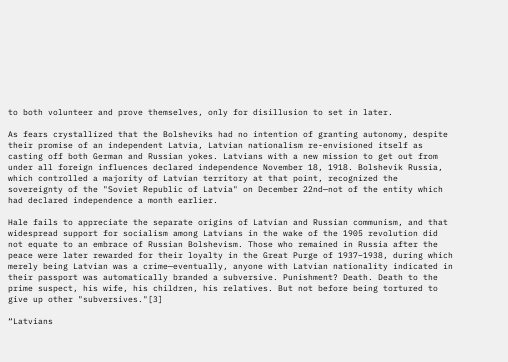to both volunteer and prove themselves, only for disillusion to set in later.

As fears crystallized that the Bolsheviks had no intention of granting autonomy, despite their promise of an independent Latvia, Latvian nationalism re-envisioned itself as casting off both German and Russian yokes. Latvians with a new mission to get out from under all foreign influences declared independence November 18, 1918. Bolshevik Russia, which controlled a majority of Latvian territory at that point, recognized the sovereignty of the "Soviet Republic of Latvia" on December 22nd—not of the entity which had declared independence a month earlier.

Hale fails to appreciate the separate origins of Latvian and Russian communism, and that widespread support for socialism among Latvians in the wake of the 1905 revolution did not equate to an embrace of Russian Bolshevism. Those who remained in Russia after the peace were later rewarded for their loyalty in the Great Purge of 1937–1938, during which merely being Latvian was a crime—eventually, anyone with Latvian nationality indicated in their passport was automatically branded a subversive. Punishment? Death. Death to the prime suspect, his wife, his children, his relatives. But not before being tortured to give up other "subversives."[3]

“Latvians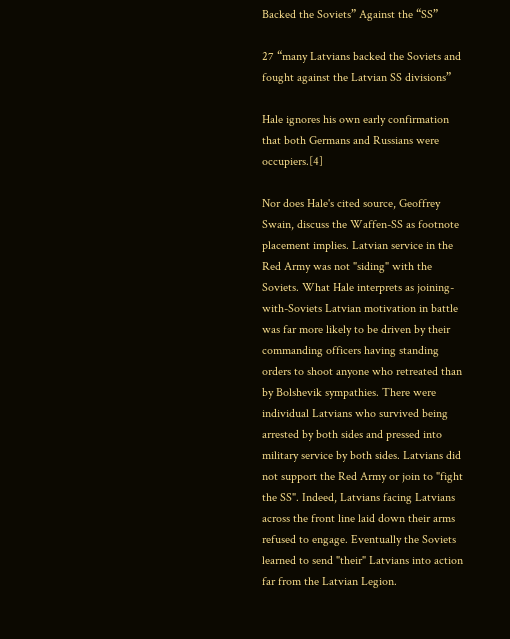Backed the Soviets” Against the “SS”

27 “many Latvians backed the Soviets and fought against the Latvian SS divisions”

Hale ignores his own early confirmation that both Germans and Russians were occupiers.[4]

Nor does Hale's cited source, Geoffrey Swain, discuss the Waffen-SS as footnote placement implies. Latvian service in the Red Army was not "siding" with the Soviets. What Hale interprets as joining-with-Soviets Latvian motivation in battle was far more likely to be driven by their commanding officers having standing orders to shoot anyone who retreated than by Bolshevik sympathies. There were individual Latvians who survived being arrested by both sides and pressed into military service by both sides. Latvians did not support the Red Army or join to "fight the SS". Indeed, Latvians facing Latvians across the front line laid down their arms refused to engage. Eventually the Soviets learned to send "their" Latvians into action far from the Latvian Legion.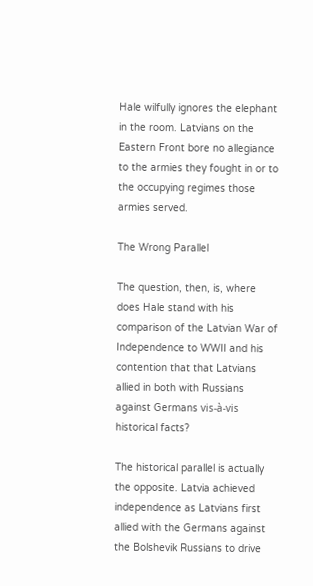Hale wilfully ignores the elephant in the room. Latvians on the Eastern Front bore no allegiance to the armies they fought in or to the occupying regimes those armies served.

The Wrong Parallel

The question, then, is, where does Hale stand with his comparison of the Latvian War of Independence to WWII and his contention that that Latvians allied in both with Russians against Germans vis-à-vis historical facts?

The historical parallel is actually the opposite. Latvia achieved independence as Latvians first allied with the Germans against the Bolshevik Russians to drive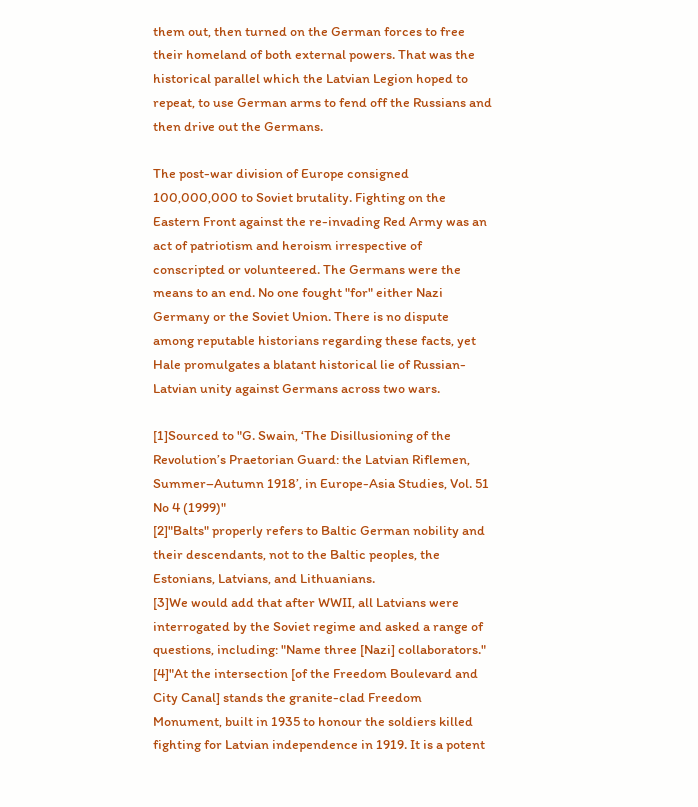them out, then turned on the German forces to free their homeland of both external powers. That was the historical parallel which the Latvian Legion hoped to repeat, to use German arms to fend off the Russians and then drive out the Germans.

The post-war division of Europe consigned 100,000,000 to Soviet brutality. Fighting on the Eastern Front against the re-invading Red Army was an act of patriotism and heroism irrespective of conscripted or volunteered. The Germans were the means to an end. No one fought "for" either Nazi Germany or the Soviet Union. There is no dispute among reputable historians regarding these facts, yet Hale promulgates a blatant historical lie of Russian-Latvian unity against Germans across two wars.

[1]Sourced to "G. Swain, ‘The Disillusioning of the Revolution’s Praetorian Guard: the Latvian Riflemen, Summer–Autumn 1918’, in Europe-Asia Studies, Vol. 51 No 4 (1999)"
[2]"Balts" properly refers to Baltic German nobility and their descendants, not to the Baltic peoples, the Estonians, Latvians, and Lithuanians.
[3]We would add that after WWII, all Latvians were interrogated by the Soviet regime and asked a range of questions, including: "Name three [Nazi] collaborators."
[4]"At the intersection [of the Freedom Boulevard and City Canal] stands the granite-clad Freedom Monument, built in 1935 to honour the soldiers killed fighting for Latvian independence in 1919. It is a potent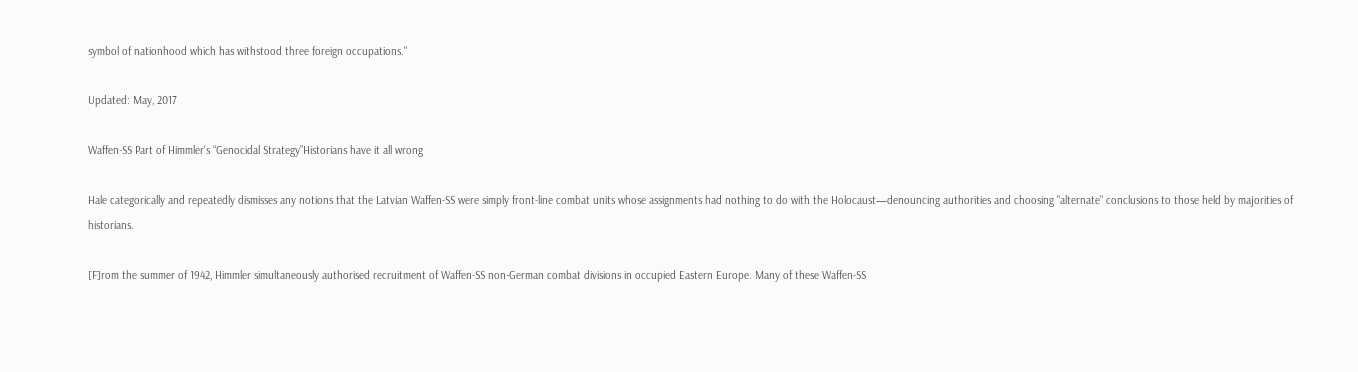symbol of nationhood which has withstood three foreign occupations."

Updated: May, 2017

Waffen-SS Part of Himmler's “Genocidal Strategy”Historians have it all wrong

Hale categorically and repeatedly dismisses any notions that the Latvian Waffen-SS were simply front-line combat units whose assignments had nothing to do with the Holocaust—denouncing authorities and choosing "alternate" conclusions to those held by majorities of historians.

[F]rom the summer of 1942, Himmler simultaneously authorised recruitment of Waffen-SS non-German combat divisions in occupied Eastern Europe. Many of these Waffen-SS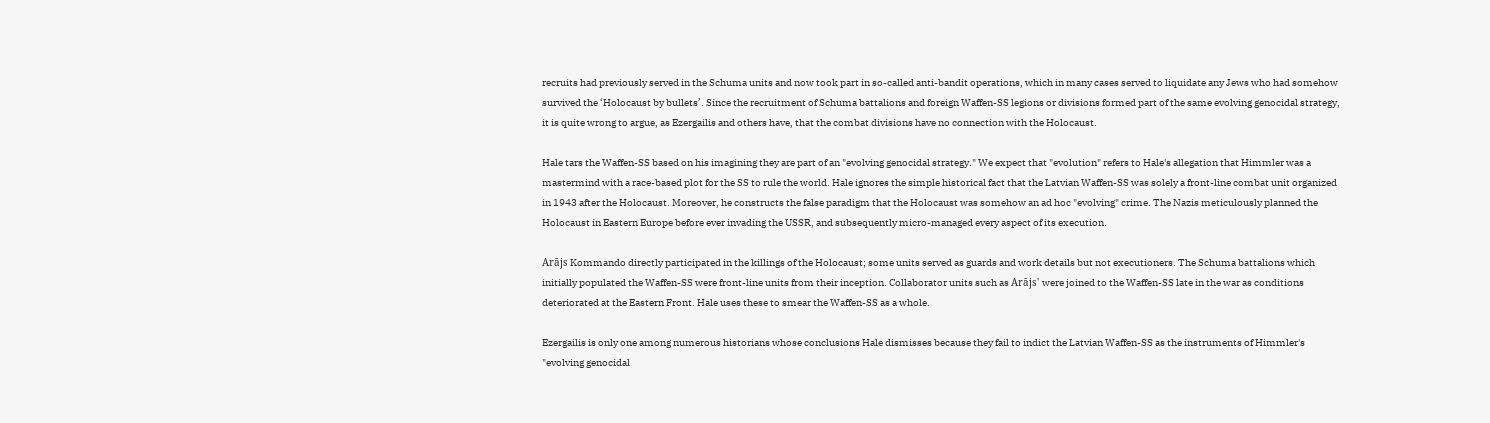recruits had previously served in the Schuma units and now took part in so-called anti-bandit operations, which in many cases served to liquidate any Jews who had somehow survived the ‘Holocaust by bullets’. Since the recruitment of Schuma battalions and foreign Waffen-SS legions or divisions formed part of the same evolving genocidal strategy, it is quite wrong to argue, as Ezergailis and others have, that the combat divisions have no connection with the Holocaust.

Hale tars the Waffen-SS based on his imagining they are part of an "evolving genocidal strategy." We expect that "evolution" refers to Hale's allegation that Himmler was a mastermind with a race-based plot for the SS to rule the world. Hale ignores the simple historical fact that the Latvian Waffen-SS was solely a front-line combat unit organized in 1943 after the Holocaust. Moreover, he constructs the false paradigm that the Holocaust was somehow an ad hoc "evolving" crime. The Nazis meticulously planned the Holocaust in Eastern Europe before ever invading the USSR, and subsequently micro-managed every aspect of its execution.

Arājs Kommando directly participated in the killings of the Holocaust; some units served as guards and work details but not executioners. The Schuma battalions which initially populated the Waffen-SS were front-line units from their inception. Collaborator units such as Arājs' were joined to the Waffen-SS late in the war as conditions deteriorated at the Eastern Front. Hale uses these to smear the Waffen-SS as a whole.

Ezergailis is only one among numerous historians whose conclusions Hale dismisses because they fail to indict the Latvian Waffen-SS as the instruments of Himmler's "evolving genocidal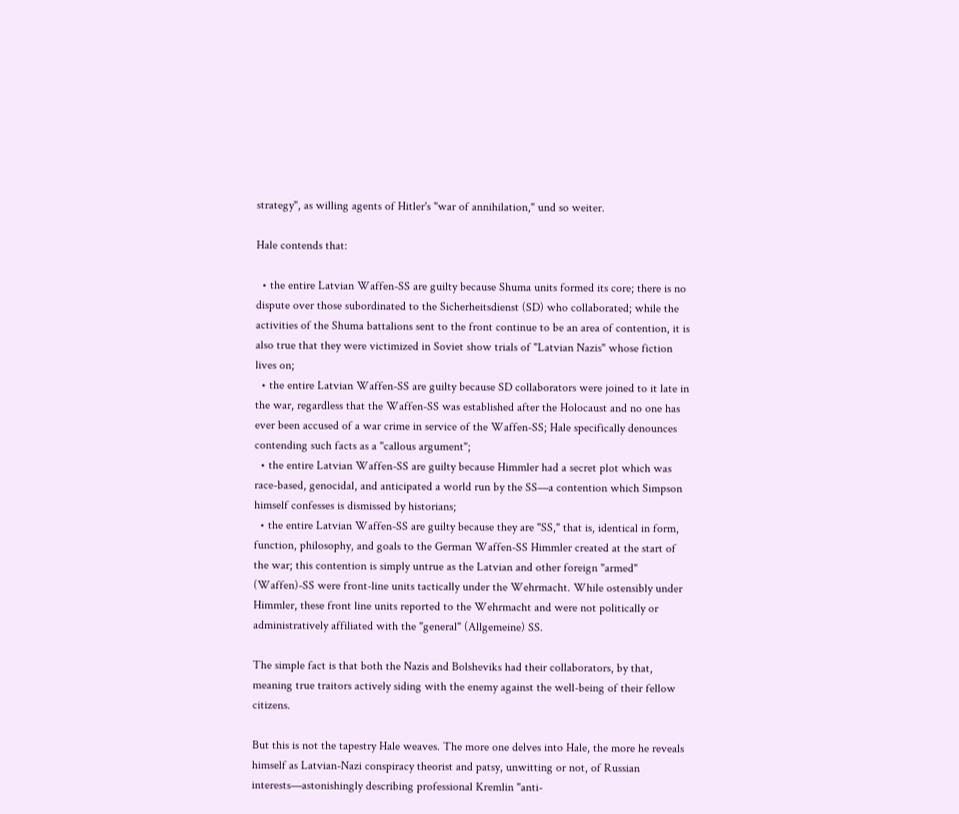strategy", as willing agents of Hitler's "war of annihilation," und so weiter.

Hale contends that:

  • the entire Latvian Waffen-SS are guilty because Shuma units formed its core; there is no dispute over those subordinated to the Sicherheitsdienst (SD) who collaborated; while the activities of the Shuma battalions sent to the front continue to be an area of contention, it is also true that they were victimized in Soviet show trials of "Latvian Nazis" whose fiction lives on;
  • the entire Latvian Waffen-SS are guilty because SD collaborators were joined to it late in the war, regardless that the Waffen-SS was established after the Holocaust and no one has ever been accused of a war crime in service of the Waffen-SS; Hale specifically denounces contending such facts as a "callous argument";
  • the entire Latvian Waffen-SS are guilty because Himmler had a secret plot which was race-based, genocidal, and anticipated a world run by the SS—a contention which Simpson himself confesses is dismissed by historians;
  • the entire Latvian Waffen-SS are guilty because they are "SS," that is, identical in form, function, philosophy, and goals to the German Waffen-SS Himmler created at the start of the war; this contention is simply untrue as the Latvian and other foreign "armed" (Waffen)-SS were front-line units tactically under the Wehrmacht. While ostensibly under Himmler, these front line units reported to the Wehrmacht and were not politically or administratively affiliated with the "general" (Allgemeine) SS.

The simple fact is that both the Nazis and Bolsheviks had their collaborators, by that, meaning true traitors actively siding with the enemy against the well-being of their fellow citizens.

But this is not the tapestry Hale weaves. The more one delves into Hale, the more he reveals himself as Latvian-Nazi conspiracy theorist and patsy, unwitting or not, of Russian interests—astonishingly describing professional Kremlin "anti-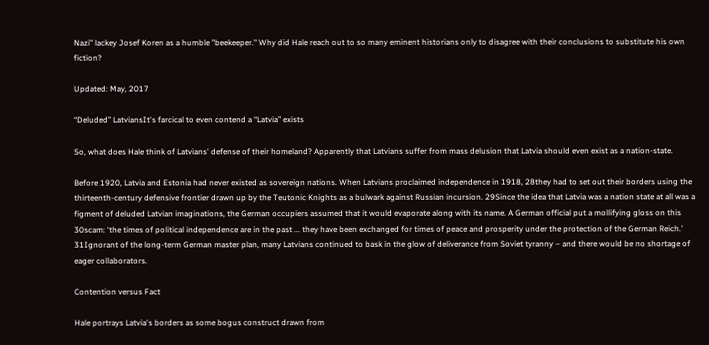Nazi" lackey Josef Koren as a humble "beekeeper." Why did Hale reach out to so many eminent historians only to disagree with their conclusions to substitute his own fiction?

Updated: May, 2017

“Deluded” LatviansIt's farcical to even contend a “Latvia” exists

So, what does Hale think of Latvians' defense of their homeland? Apparently that Latvians suffer from mass delusion that Latvia should even exist as a nation-state.

Before 1920, Latvia and Estonia had never existed as sovereign nations. When Latvians proclaimed independence in 1918, 28they had to set out their borders using the thirteenth-century defensive frontier drawn up by the Teutonic Knights as a bulwark against Russian incursion. 29Since the idea that Latvia was a nation state at all was a figment of deluded Latvian imaginations, the German occupiers assumed that it would evaporate along with its name. A German official put a mollifying gloss on this 30scam: ‘the times of political independence are in the past ... they have been exchanged for times of peace and prosperity under the protection of the German Reich.’ 31Ignorant of the long-term German master plan, many Latvians continued to bask in the glow of deliverance from Soviet tyranny – and there would be no shortage of eager collaborators.

Contention versus Fact

Hale portrays Latvia's borders as some bogus construct drawn from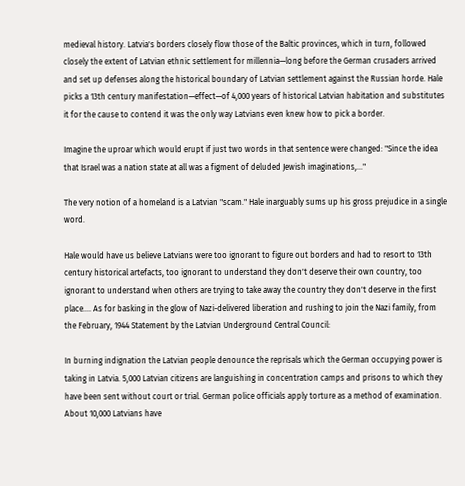medieval history. Latvia's borders closely flow those of the Baltic provinces, which in turn, followed closely the extent of Latvian ethnic settlement for millennia—long before the German crusaders arrived and set up defenses along the historical boundary of Latvian settlement against the Russian horde. Hale picks a 13th century manifestation—effect—of 4,000 years of historical Latvian habitation and substitutes it for the cause to contend it was the only way Latvians even knew how to pick a border.

Imagine the uproar which would erupt if just two words in that sentence were changed: "Since the idea that Israel was a nation state at all was a figment of deluded Jewish imaginations,..."

The very notion of a homeland is a Latvian "scam." Hale inarguably sums up his gross prejudice in a single word.

Hale would have us believe Latvians were too ignorant to figure out borders and had to resort to 13th century historical artefacts, too ignorant to understand they don't deserve their own country, too ignorant to understand when others are trying to take away the country they don't deserve in the first place.... As for basking in the glow of Nazi-delivered liberation and rushing to join the Nazi family, from the February, 1944 Statement by the Latvian Underground Central Council:

In burning indignation the Latvian people denounce the reprisals which the German occupying power is taking in Latvia. 5,000 Latvian citizens are languishing in concentration camps and prisons to which they have been sent without court or trial. German police officials apply torture as a method of examination. About 10,000 Latvians have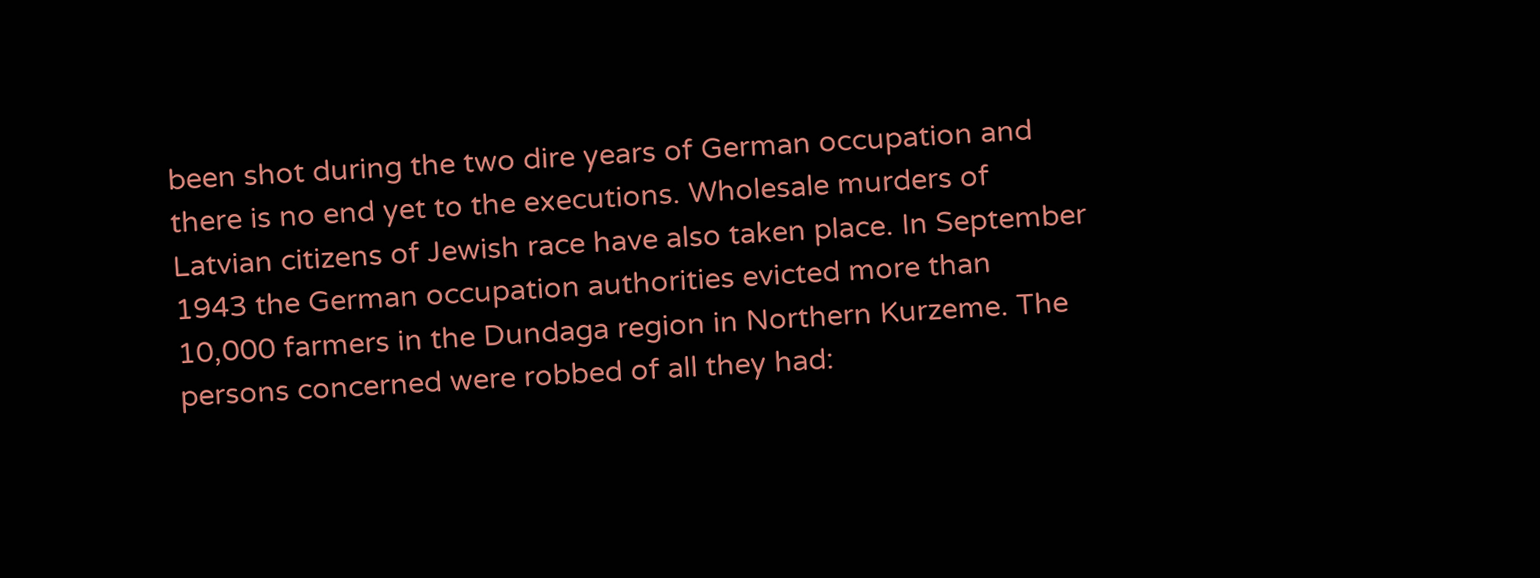been shot during the two dire years of German occupation and there is no end yet to the executions. Wholesale murders of Latvian citizens of Jewish race have also taken place. In September 1943 the German occupation authorities evicted more than 10,000 farmers in the Dundaga region in Northern Kurzeme. The persons concerned were robbed of all they had: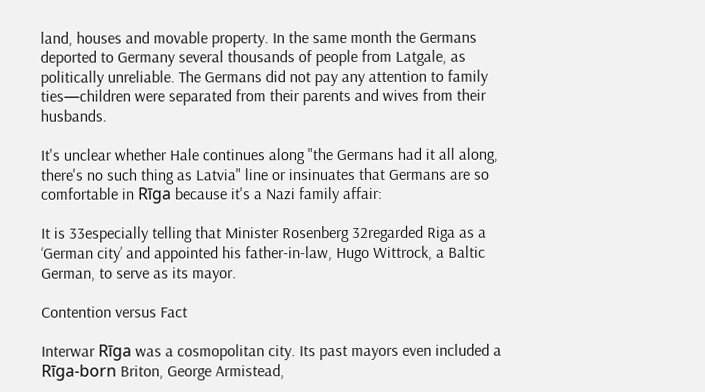land, houses and movable property. In the same month the Germans deported to Germany several thousands of people from Latgale, as politically unreliable. The Germans did not pay any attention to family ties—children were separated from their parents and wives from their husbands.

It's unclear whether Hale continues along "the Germans had it all along, there's no such thing as Latvia" line or insinuates that Germans are so comfortable in Rīga because it's a Nazi family affair:

It is 33especially telling that Minister Rosenberg 32regarded Riga as a ‘German city’ and appointed his father-in-law, Hugo Wittrock, a Baltic German, to serve as its mayor.

Contention versus Fact

Interwar Rīga was a cosmopolitan city. Its past mayors even included a Rīga-born Briton, George Armistead,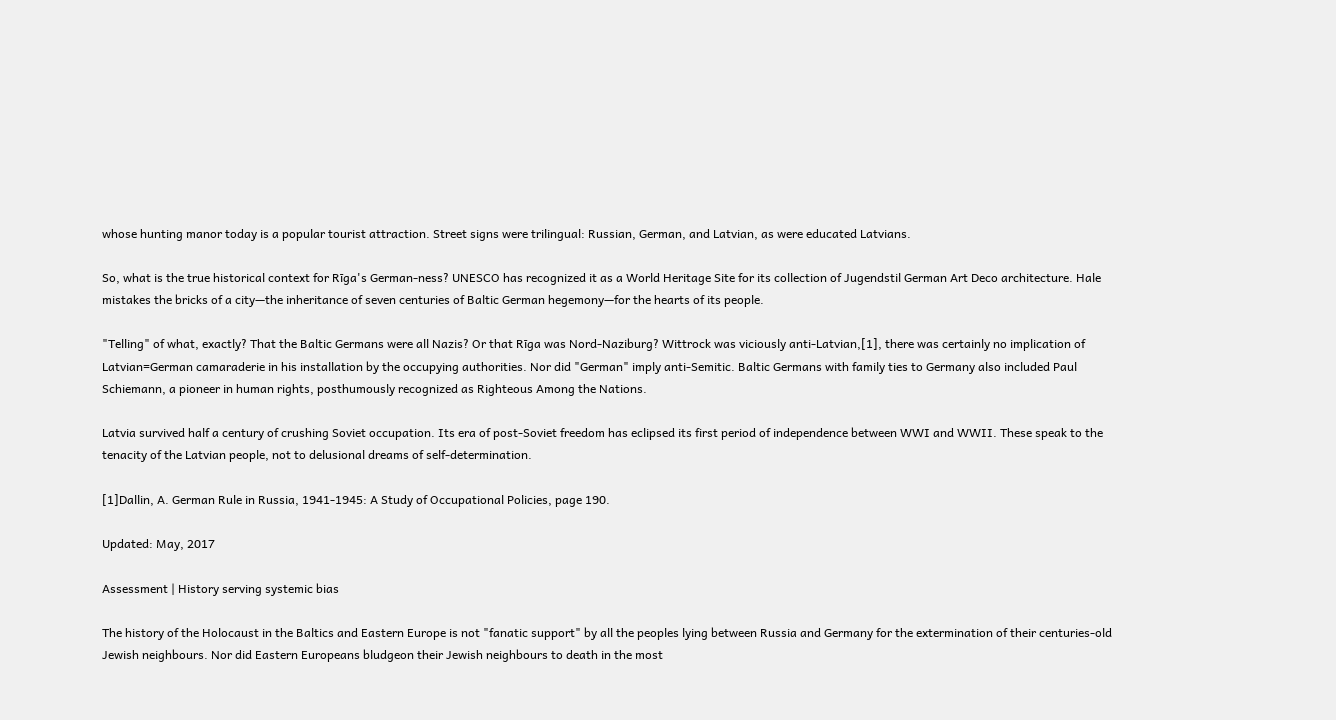whose hunting manor today is a popular tourist attraction. Street signs were trilingual: Russian, German, and Latvian, as were educated Latvians.

So, what is the true historical context for Rīga's German-ness? UNESCO has recognized it as a World Heritage Site for its collection of Jugendstil German Art Deco architecture. Hale mistakes the bricks of a city—the inheritance of seven centuries of Baltic German hegemony—for the hearts of its people.

"Telling" of what, exactly? That the Baltic Germans were all Nazis? Or that Rīga was Nord-Naziburg? Wittrock was viciously anti-Latvian,[1], there was certainly no implication of Latvian=German camaraderie in his installation by the occupying authorities. Nor did "German" imply anti-Semitic. Baltic Germans with family ties to Germany also included Paul Schiemann, a pioneer in human rights, posthumously recognized as Righteous Among the Nations.

Latvia survived half a century of crushing Soviet occupation. Its era of post-Soviet freedom has eclipsed its first period of independence between WWI and WWII. These speak to the tenacity of the Latvian people, not to delusional dreams of self-determination.

[1]Dallin, A. German Rule in Russia, 1941-1945: A Study of Occupational Policies, page 190.

Updated: May, 2017

Assessment | History serving systemic bias

The history of the Holocaust in the Baltics and Eastern Europe is not "fanatic support" by all the peoples lying between Russia and Germany for the extermination of their centuries-old Jewish neighbours. Nor did Eastern Europeans bludgeon their Jewish neighbours to death in the most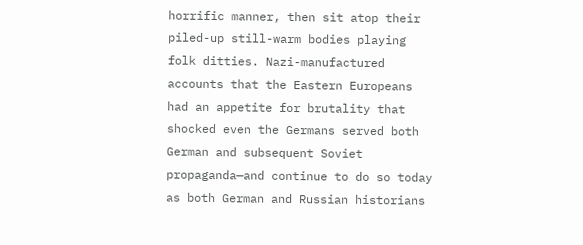horrific manner, then sit atop their piled-up still-warm bodies playing folk ditties. Nazi-manufactured accounts that the Eastern Europeans had an appetite for brutality that shocked even the Germans served both German and subsequent Soviet propaganda—and continue to do so today as both German and Russian historians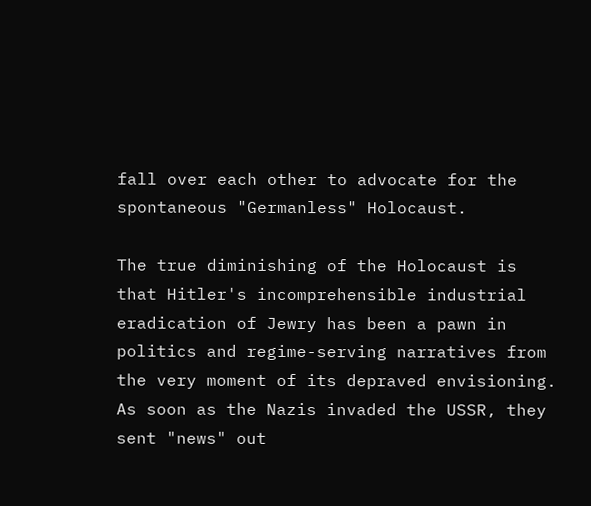fall over each other to advocate for the spontaneous "Germanless" Holocaust.

The true diminishing of the Holocaust is that Hitler's incomprehensible industrial eradication of Jewry has been a pawn in politics and regime-serving narratives from the very moment of its depraved envisioning. As soon as the Nazis invaded the USSR, they sent "news" out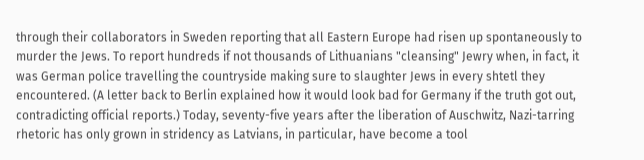through their collaborators in Sweden reporting that all Eastern Europe had risen up spontaneously to murder the Jews. To report hundreds if not thousands of Lithuanians "cleansing" Jewry when, in fact, it was German police travelling the countryside making sure to slaughter Jews in every shtetl they encountered. (A letter back to Berlin explained how it would look bad for Germany if the truth got out, contradicting official reports.) Today, seventy-five years after the liberation of Auschwitz, Nazi-tarring rhetoric has only grown in stridency as Latvians, in particular, have become a tool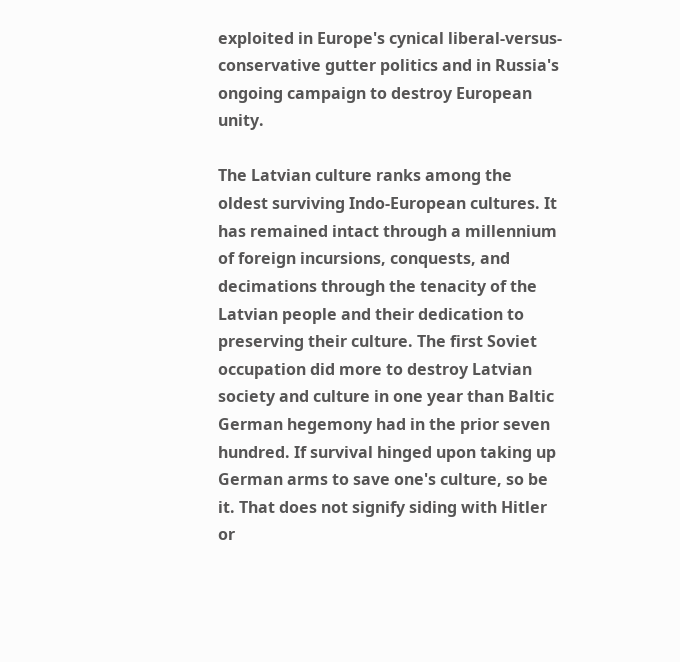exploited in Europe's cynical liberal-versus-conservative gutter politics and in Russia's ongoing campaign to destroy European unity.

The Latvian culture ranks among the oldest surviving Indo-European cultures. It has remained intact through a millennium of foreign incursions, conquests, and decimations through the tenacity of the Latvian people and their dedication to preserving their culture. The first Soviet occupation did more to destroy Latvian society and culture in one year than Baltic German hegemony had in the prior seven hundred. If survival hinged upon taking up German arms to save one's culture, so be it. That does not signify siding with Hitler or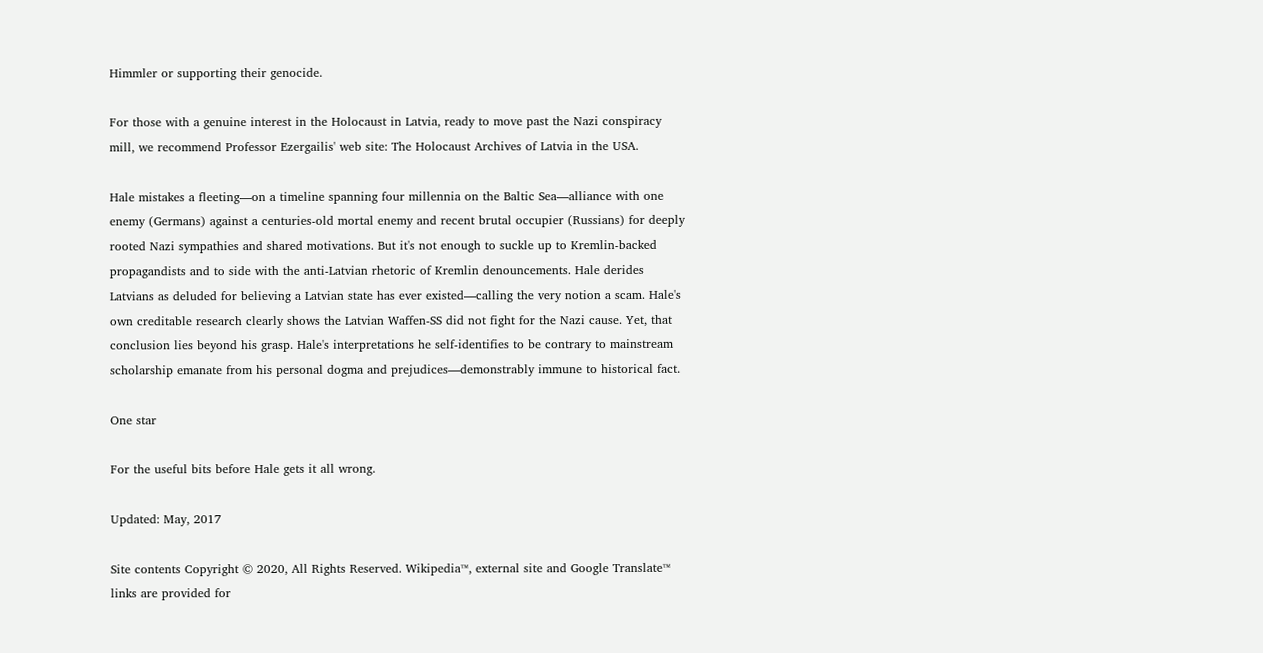Himmler or supporting their genocide.

For those with a genuine interest in the Holocaust in Latvia, ready to move past the Nazi conspiracy mill, we recommend Professor Ezergailis' web site: The Holocaust Archives of Latvia in the USA.

Hale mistakes a fleeting—on a timeline spanning four millennia on the Baltic Sea—alliance with one enemy (Germans) against a centuries-old mortal enemy and recent brutal occupier (Russians) for deeply rooted Nazi sympathies and shared motivations. But it's not enough to suckle up to Kremlin-backed propagandists and to side with the anti-Latvian rhetoric of Kremlin denouncements. Hale derides Latvians as deluded for believing a Latvian state has ever existed—calling the very notion a scam. Hale's own creditable research clearly shows the Latvian Waffen-SS did not fight for the Nazi cause. Yet, that conclusion lies beyond his grasp. Hale's interpretations he self-identifies to be contrary to mainstream scholarship emanate from his personal dogma and prejudices—demonstrably immune to historical fact.

One star

For the useful bits before Hale gets it all wrong.

Updated: May, 2017

Site contents Copyright © 2020, All Rights Reserved. Wikipedia™, external site and Google Translate™ links are provided for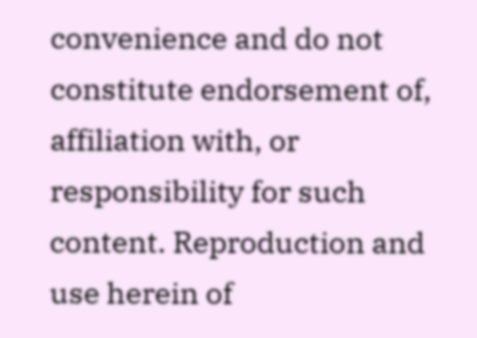convenience and do not constitute endorsement of, affiliation with, or responsibility for such content. Reproduction and use herein of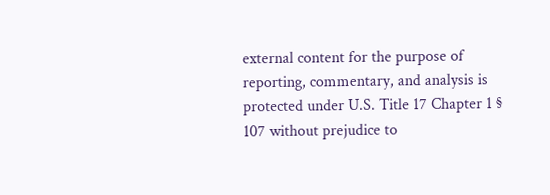external content for the purpose of reporting, commentary, and analysis is protected under U.S. Title 17 Chapter 1 § 107 without prejudice to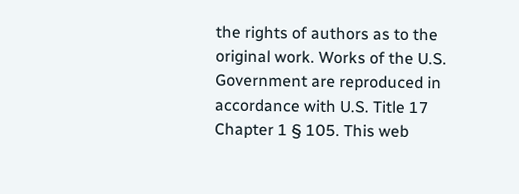the rights of authors as to the original work. Works of the U.S. Government are reproduced in accordance with U.S. Title 17 Chapter 1 § 105. This web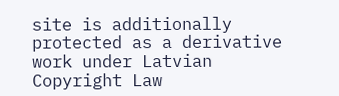site is additionally protected as a derivative work under Latvian Copyright Law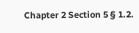Chapter 2 Section 5 § 1.2.